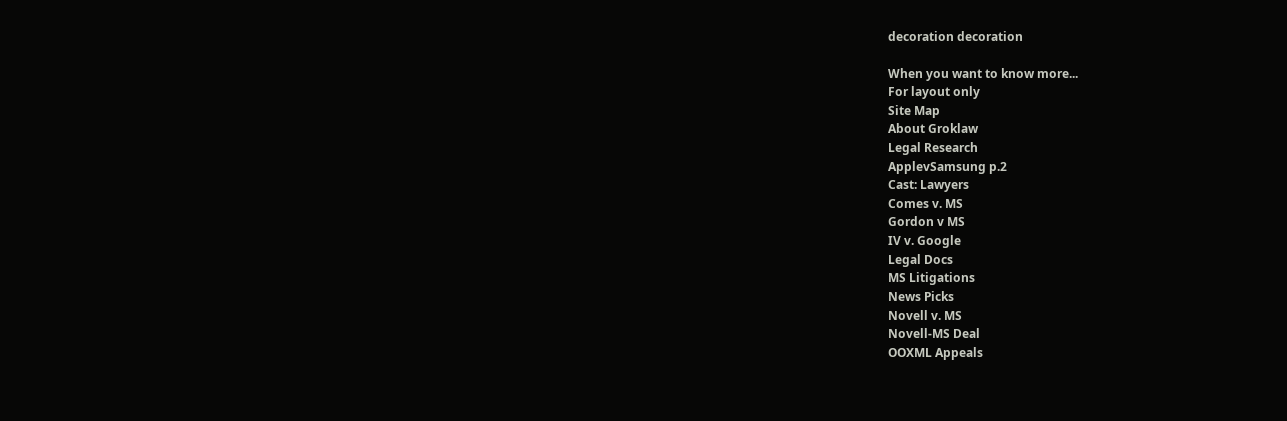decoration decoration

When you want to know more...
For layout only
Site Map
About Groklaw
Legal Research
ApplevSamsung p.2
Cast: Lawyers
Comes v. MS
Gordon v MS
IV v. Google
Legal Docs
MS Litigations
News Picks
Novell v. MS
Novell-MS Deal
OOXML Appeals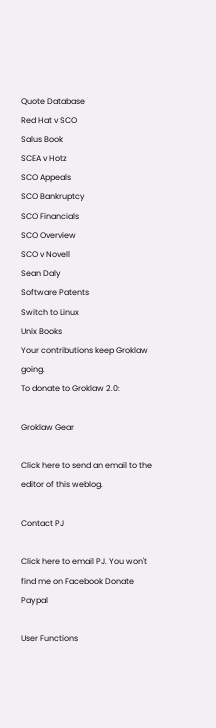Quote Database
Red Hat v SCO
Salus Book
SCEA v Hotz
SCO Appeals
SCO Bankruptcy
SCO Financials
SCO Overview
SCO v Novell
Sean Daly
Software Patents
Switch to Linux
Unix Books
Your contributions keep Groklaw going.
To donate to Groklaw 2.0:

Groklaw Gear

Click here to send an email to the editor of this weblog.

Contact PJ

Click here to email PJ. You won't find me on Facebook Donate Paypal

User Functions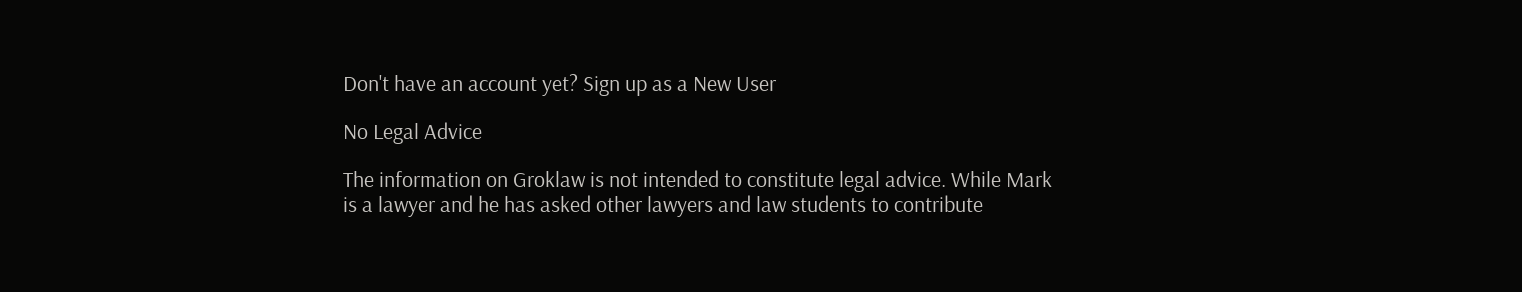Don't have an account yet? Sign up as a New User

No Legal Advice

The information on Groklaw is not intended to constitute legal advice. While Mark is a lawyer and he has asked other lawyers and law students to contribute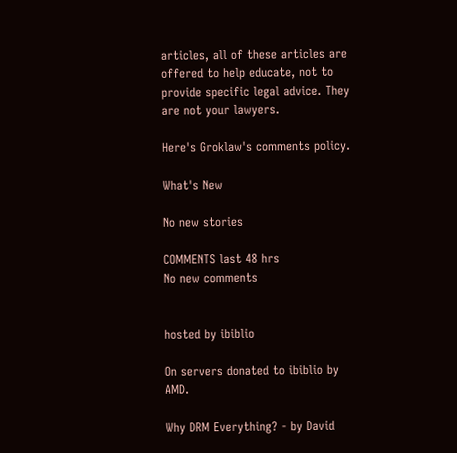articles, all of these articles are offered to help educate, not to provide specific legal advice. They are not your lawyers.

Here's Groklaw's comments policy.

What's New

No new stories

COMMENTS last 48 hrs
No new comments


hosted by ibiblio

On servers donated to ibiblio by AMD.

Why DRM Everything? - by David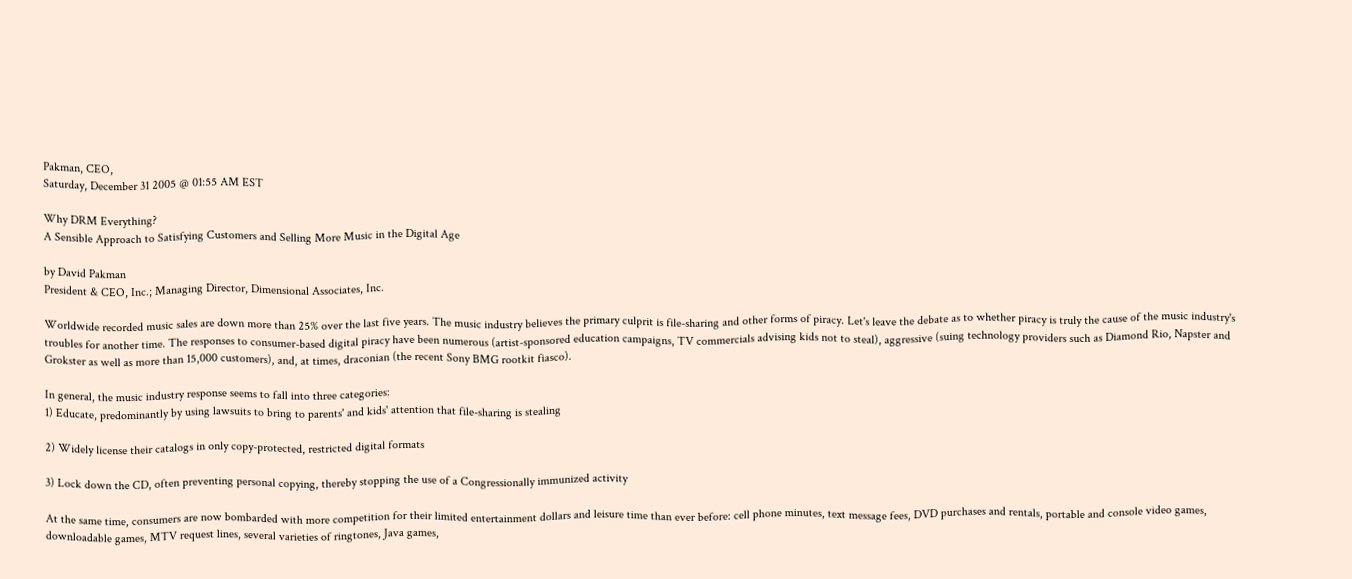Pakman, CEO,
Saturday, December 31 2005 @ 01:55 AM EST

Why DRM Everything?
A Sensible Approach to Satisfying Customers and Selling More Music in the Digital Age

by David Pakman
President & CEO, Inc.; Managing Director, Dimensional Associates, Inc.

Worldwide recorded music sales are down more than 25% over the last five years. The music industry believes the primary culprit is file-sharing and other forms of piracy. Let's leave the debate as to whether piracy is truly the cause of the music industry's troubles for another time. The responses to consumer-based digital piracy have been numerous (artist-sponsored education campaigns, TV commercials advising kids not to steal), aggressive (suing technology providers such as Diamond Rio, Napster and Grokster as well as more than 15,000 customers), and, at times, draconian (the recent Sony BMG rootkit fiasco).

In general, the music industry response seems to fall into three categories:
1) Educate, predominantly by using lawsuits to bring to parents' and kids' attention that file-sharing is stealing

2) Widely license their catalogs in only copy-protected, restricted digital formats

3) Lock down the CD, often preventing personal copying, thereby stopping the use of a Congressionally immunized activity

At the same time, consumers are now bombarded with more competition for their limited entertainment dollars and leisure time than ever before: cell phone minutes, text message fees, DVD purchases and rentals, portable and console video games, downloadable games, MTV request lines, several varieties of ringtones, Java games,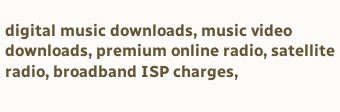digital music downloads, music video downloads, premium online radio, satellite radio, broadband ISP charges,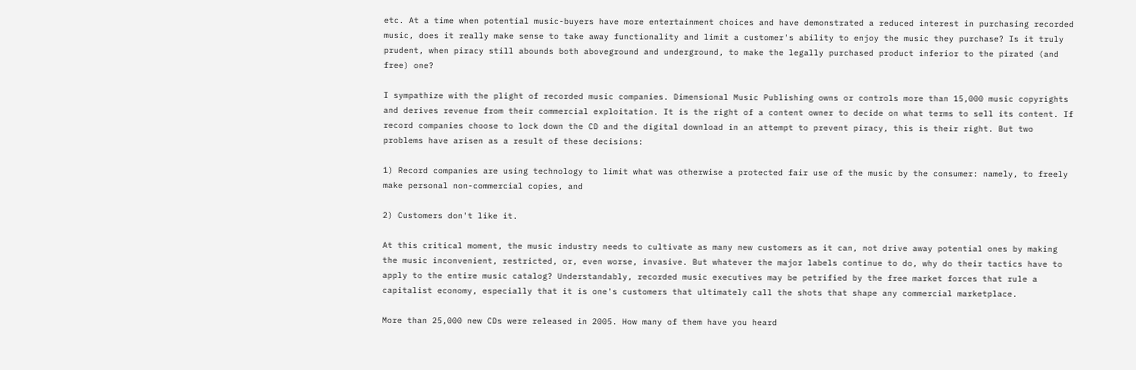etc. At a time when potential music-buyers have more entertainment choices and have demonstrated a reduced interest in purchasing recorded music, does it really make sense to take away functionality and limit a customer's ability to enjoy the music they purchase? Is it truly prudent, when piracy still abounds both aboveground and underground, to make the legally purchased product inferior to the pirated (and free) one?

I sympathize with the plight of recorded music companies. Dimensional Music Publishing owns or controls more than 15,000 music copyrights and derives revenue from their commercial exploitation. It is the right of a content owner to decide on what terms to sell its content. If record companies choose to lock down the CD and the digital download in an attempt to prevent piracy, this is their right. But two problems have arisen as a result of these decisions:

1) Record companies are using technology to limit what was otherwise a protected fair use of the music by the consumer: namely, to freely make personal non-commercial copies, and

2) Customers don't like it.

At this critical moment, the music industry needs to cultivate as many new customers as it can, not drive away potential ones by making the music inconvenient, restricted, or, even worse, invasive. But whatever the major labels continue to do, why do their tactics have to apply to the entire music catalog? Understandably, recorded music executives may be petrified by the free market forces that rule a capitalist economy, especially that it is one's customers that ultimately call the shots that shape any commercial marketplace.

More than 25,000 new CDs were released in 2005. How many of them have you heard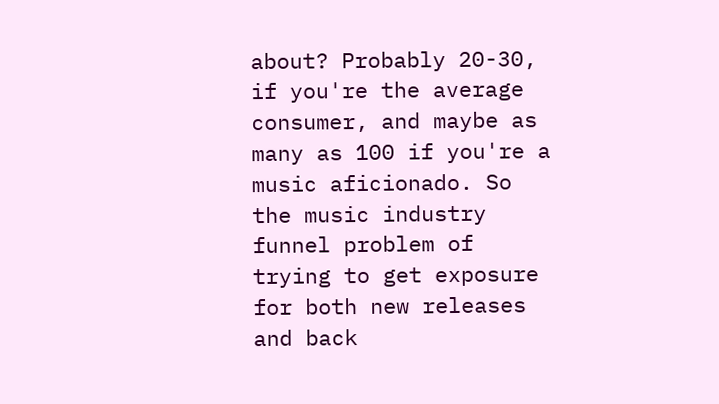about? Probably 20-30, if you're the average consumer, and maybe as many as 100 if you're a music aficionado. So the music industry funnel problem of trying to get exposure for both new releases and back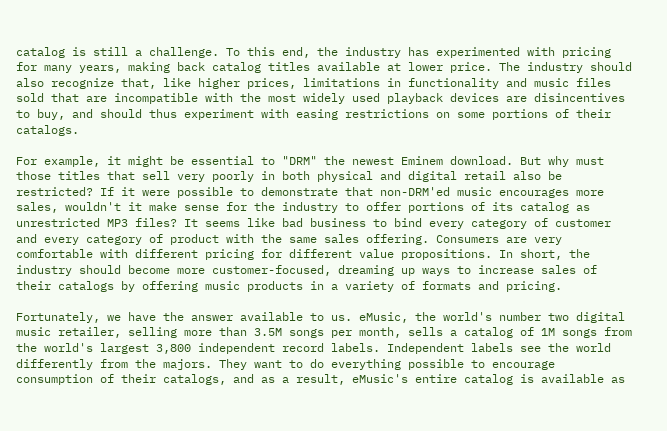catalog is still a challenge. To this end, the industry has experimented with pricing for many years, making back catalog titles available at lower price. The industry should also recognize that, like higher prices, limitations in functionality and music files sold that are incompatible with the most widely used playback devices are disincentives to buy, and should thus experiment with easing restrictions on some portions of their catalogs.

For example, it might be essential to "DRM" the newest Eminem download. But why must those titles that sell very poorly in both physical and digital retail also be restricted? If it were possible to demonstrate that non-DRM'ed music encourages more sales, wouldn't it make sense for the industry to offer portions of its catalog as unrestricted MP3 files? It seems like bad business to bind every category of customer and every category of product with the same sales offering. Consumers are very comfortable with different pricing for different value propositions. In short, the industry should become more customer-focused, dreaming up ways to increase sales of their catalogs by offering music products in a variety of formats and pricing.

Fortunately, we have the answer available to us. eMusic, the world's number two digital music retailer, selling more than 3.5M songs per month, sells a catalog of 1M songs from the world's largest 3,800 independent record labels. Independent labels see the world differently from the majors. They want to do everything possible to encourage consumption of their catalogs, and as a result, eMusic's entire catalog is available as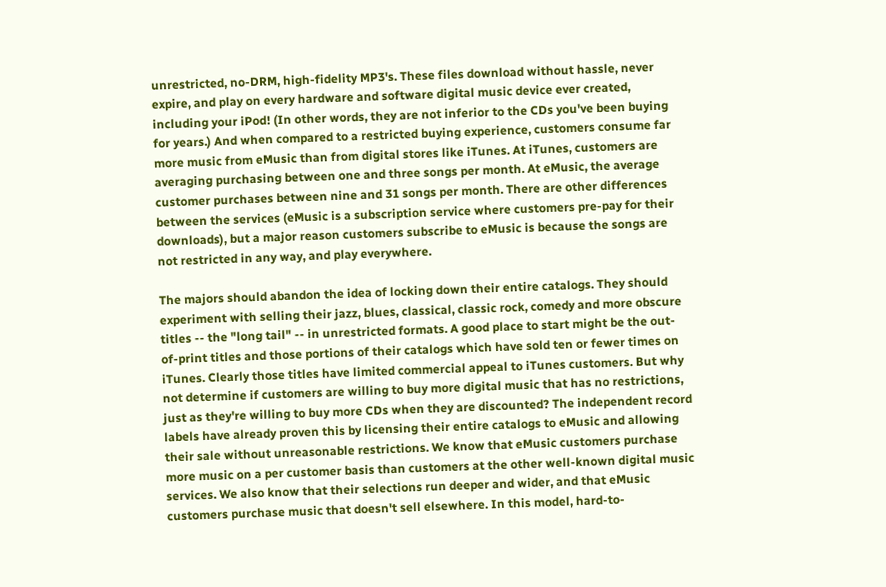unrestricted, no-DRM, high-fidelity MP3's. These files download without hassle, never expire, and play on every hardware and software digital music device ever created, including your iPod! (In other words, they are not inferior to the CDs you've been buying for years.) And when compared to a restricted buying experience, customers consume far more music from eMusic than from digital stores like iTunes. At iTunes, customers are averaging purchasing between one and three songs per month. At eMusic, the average customer purchases between nine and 31 songs per month. There are other differences between the services (eMusic is a subscription service where customers pre-pay for their downloads), but a major reason customers subscribe to eMusic is because the songs are not restricted in any way, and play everywhere.

The majors should abandon the idea of locking down their entire catalogs. They should experiment with selling their jazz, blues, classical, classic rock, comedy and more obscure titles -- the "long tail" -- in unrestricted formats. A good place to start might be the out-of-print titles and those portions of their catalogs which have sold ten or fewer times on iTunes. Clearly those titles have limited commercial appeal to iTunes customers. But why not determine if customers are willing to buy more digital music that has no restrictions, just as they're willing to buy more CDs when they are discounted? The independent record labels have already proven this by licensing their entire catalogs to eMusic and allowing their sale without unreasonable restrictions. We know that eMusic customers purchase more music on a per customer basis than customers at the other well-known digital music services. We also know that their selections run deeper and wider, and that eMusic customers purchase music that doesn't sell elsewhere. In this model, hard-to-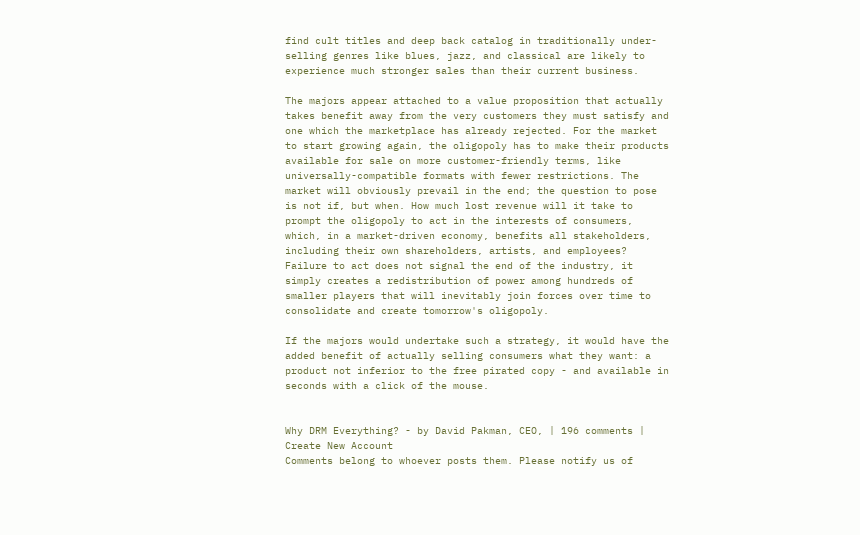find cult titles and deep back catalog in traditionally under-selling genres like blues, jazz, and classical are likely to experience much stronger sales than their current business.

The majors appear attached to a value proposition that actually takes benefit away from the very customers they must satisfy and one which the marketplace has already rejected. For the market to start growing again, the oligopoly has to make their products available for sale on more customer-friendly terms, like universally-compatible formats with fewer restrictions. The market will obviously prevail in the end; the question to pose is not if, but when. How much lost revenue will it take to prompt the oligopoly to act in the interests of consumers, which, in a market-driven economy, benefits all stakeholders, including their own shareholders, artists, and employees? Failure to act does not signal the end of the industry, it simply creates a redistribution of power among hundreds of smaller players that will inevitably join forces over time to consolidate and create tomorrow's oligopoly.

If the majors would undertake such a strategy, it would have the added benefit of actually selling consumers what they want: a product not inferior to the free pirated copy - and available in seconds with a click of the mouse.


Why DRM Everything? - by David Pakman, CEO, | 196 comments | Create New Account
Comments belong to whoever posts them. Please notify us of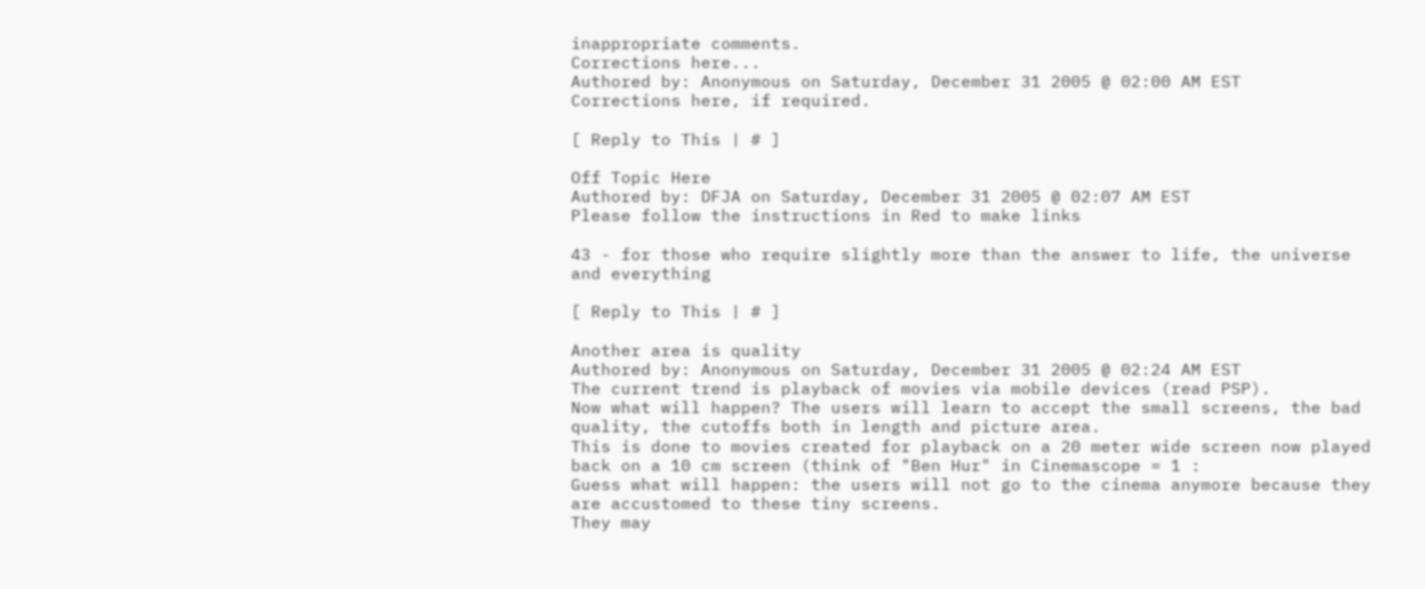inappropriate comments.
Corrections here...
Authored by: Anonymous on Saturday, December 31 2005 @ 02:00 AM EST
Corrections here, if required.

[ Reply to This | # ]

Off Topic Here
Authored by: DFJA on Saturday, December 31 2005 @ 02:07 AM EST
Please follow the instructions in Red to make links

43 - for those who require slightly more than the answer to life, the universe
and everything

[ Reply to This | # ]

Another area is quality
Authored by: Anonymous on Saturday, December 31 2005 @ 02:24 AM EST
The current trend is playback of movies via mobile devices (read PSP).
Now what will happen? The users will learn to accept the small screens, the bad
quality, the cutoffs both in length and picture area.
This is done to movies created for playback on a 20 meter wide screen now played
back on a 10 cm screen (think of "Ben Hur" in Cinemascope = 1 :
Guess what will happen: the users will not go to the cinema anymore because they
are accustomed to these tiny screens.
They may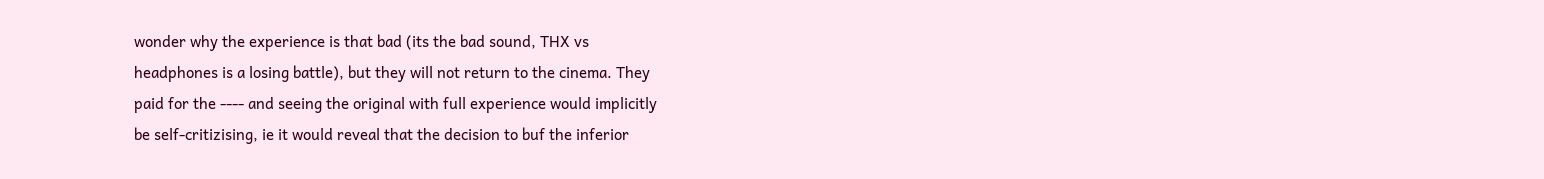wonder why the experience is that bad (its the bad sound, THX vs
headphones is a losing battle), but they will not return to the cinema. They
paid for the ---- and seeing the original with full experience would implicitly
be self-critizising, ie it would reveal that the decision to buf the inferior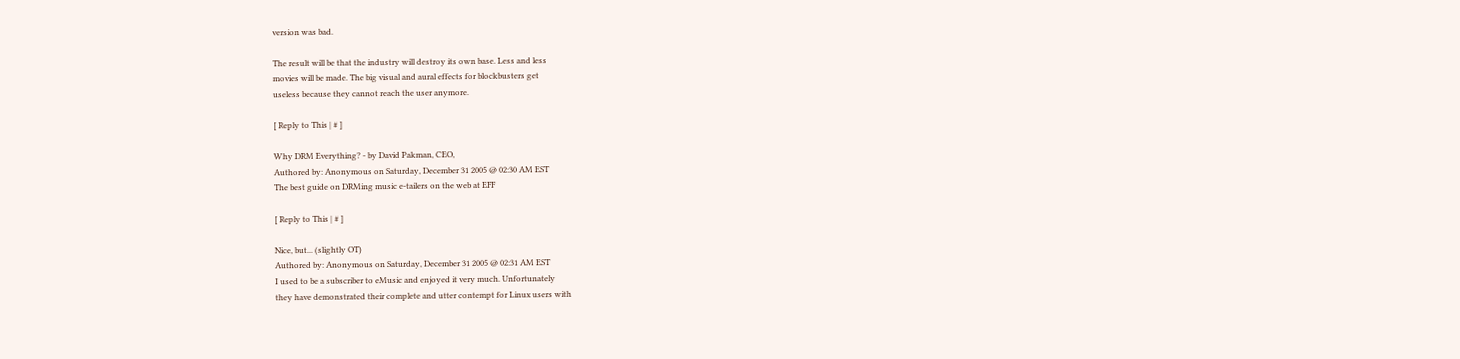version was bad.

The result will be that the industry will destroy its own base. Less and less
movies will be made. The big visual and aural effects for blockbusters get
useless because they cannot reach the user anymore.

[ Reply to This | # ]

Why DRM Everything? - by David Pakman, CEO,
Authored by: Anonymous on Saturday, December 31 2005 @ 02:30 AM EST
The best guide on DRMing music e-tailers on the web at EFF

[ Reply to This | # ]

Nice, but... (slightly OT)
Authored by: Anonymous on Saturday, December 31 2005 @ 02:31 AM EST
I used to be a subscriber to eMusic and enjoyed it very much. Unfortunately
they have demonstrated their complete and utter contempt for Linux users with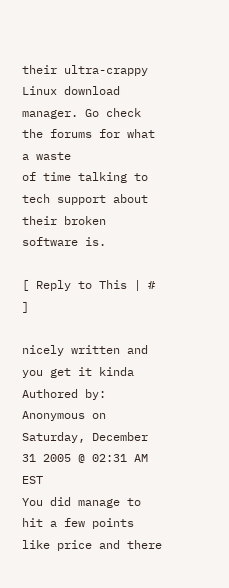their ultra-crappy Linux download manager. Go check the forums for what a waste
of time talking to tech support about their broken software is.

[ Reply to This | # ]

nicely written and you get it kinda
Authored by: Anonymous on Saturday, December 31 2005 @ 02:31 AM EST
You did manage to hit a few points like price and there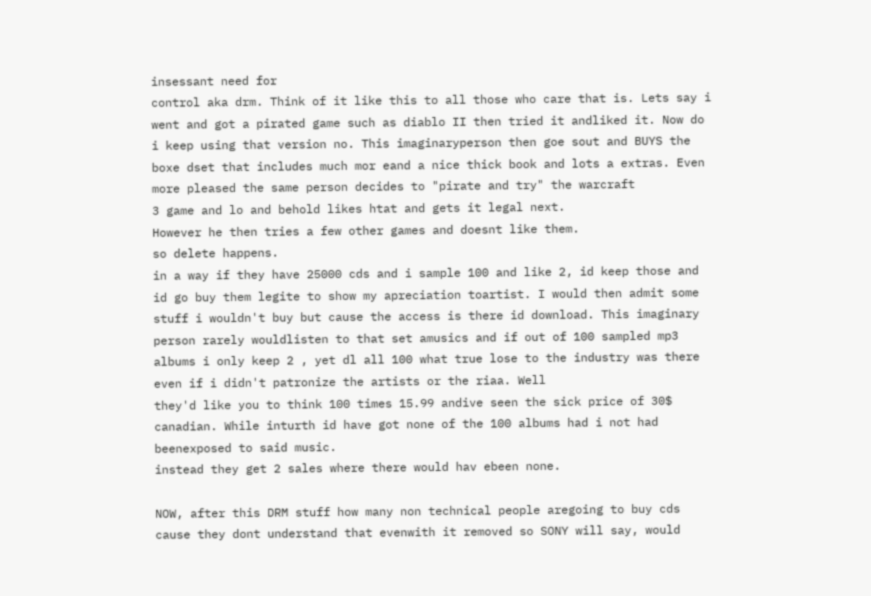insessant need for
control aka drm. Think of it like this to all those who care that is. Lets say i
went and got a pirated game such as diablo II then tried it andliked it. Now do
i keep using that version no. This imaginaryperson then goe sout and BUYS the
boxe dset that includes much mor eand a nice thick book and lots a extras. Even
more pleased the same person decides to "pirate and try" the warcraft
3 game and lo and behold likes htat and gets it legal next.
However he then tries a few other games and doesnt like them.
so delete happens.
in a way if they have 25000 cds and i sample 100 and like 2, id keep those and
id go buy them legite to show my apreciation toartist. I would then admit some
stuff i wouldn't buy but cause the access is there id download. This imaginary
person rarely wouldlisten to that set amusics and if out of 100 sampled mp3
albums i only keep 2 , yet dl all 100 what true lose to the industry was there
even if i didn't patronize the artists or the riaa. Well
they'd like you to think 100 times 15.99 andive seen the sick price of 30$
canadian. While inturth id have got none of the 100 albums had i not had
beenexposed to said music.
instead they get 2 sales where there would hav ebeen none.

NOW, after this DRM stuff how many non technical people aregoing to buy cds
cause they dont understand that evenwith it removed so SONY will say, would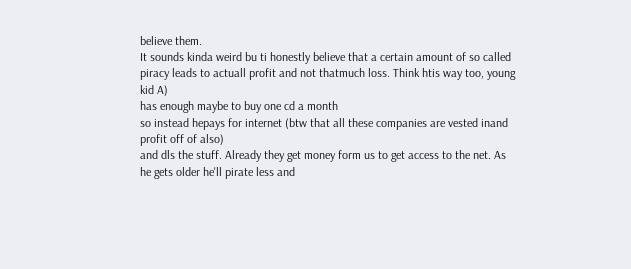believe them.
It sounds kinda weird bu ti honestly believe that a certain amount of so called
piracy leads to actuall profit and not thatmuch loss. Think htis way too, young
kid A)
has enough maybe to buy one cd a month
so instead hepays for internet (btw that all these companies are vested inand
profit off of also)
and dls the stuff. Already they get money form us to get access to the net. As
he gets older he'll pirate less and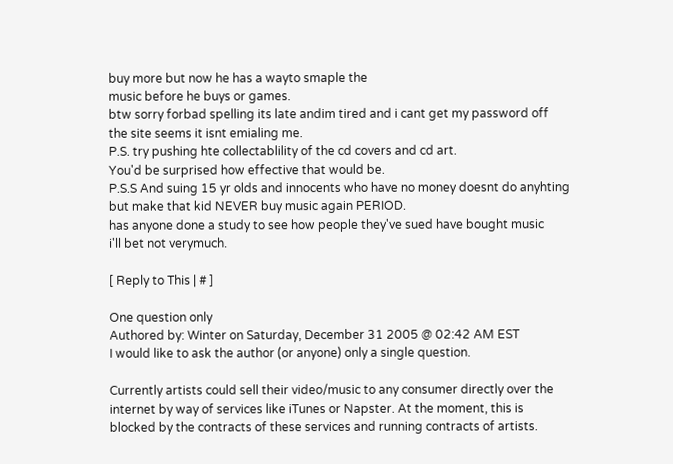buy more but now he has a wayto smaple the
music before he buys or games.
btw sorry forbad spelling its late andim tired and i cant get my password off
the site seems it isnt emialing me.
P.S. try pushing hte collectablility of the cd covers and cd art.
You'd be surprised how effective that would be.
P.S.S And suing 15 yr olds and innocents who have no money doesnt do anyhting
but make that kid NEVER buy music again PERIOD.
has anyone done a study to see how people they've sued have bought music
i'll bet not verymuch.

[ Reply to This | # ]

One question only
Authored by: Winter on Saturday, December 31 2005 @ 02:42 AM EST
I would like to ask the author (or anyone) only a single question.

Currently artists could sell their video/music to any consumer directly over the
internet by way of services like iTunes or Napster. At the moment, this is
blocked by the contracts of these services and running contracts of artists.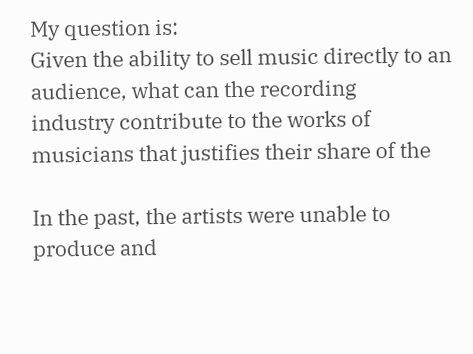My question is:
Given the ability to sell music directly to an audience, what can the recording
industry contribute to the works of musicians that justifies their share of the

In the past, the artists were unable to produce and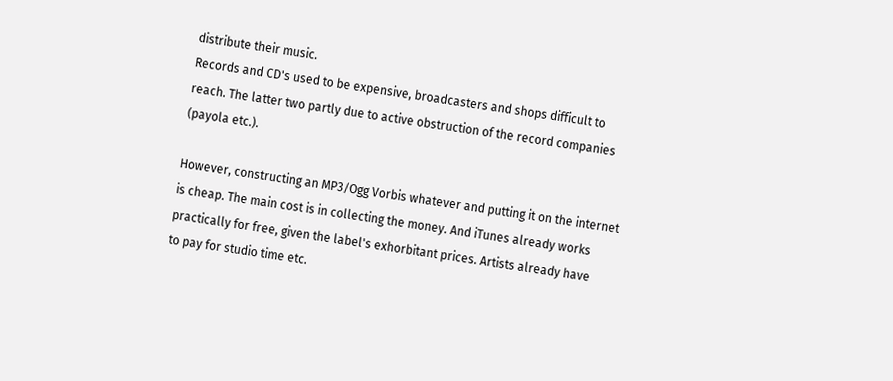distribute their music.
Records and CD's used to be expensive, broadcasters and shops difficult to
reach. The latter two partly due to active obstruction of the record companies
(payola etc.).

However, constructing an MP3/Ogg Vorbis whatever and putting it on the internet
is cheap. The main cost is in collecting the money. And iTunes already works
practically for free, given the label's exhorbitant prices. Artists already have
to pay for studio time etc.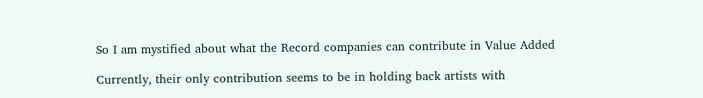So I am mystified about what the Record companies can contribute in Value Added

Currently, their only contribution seems to be in holding back artists with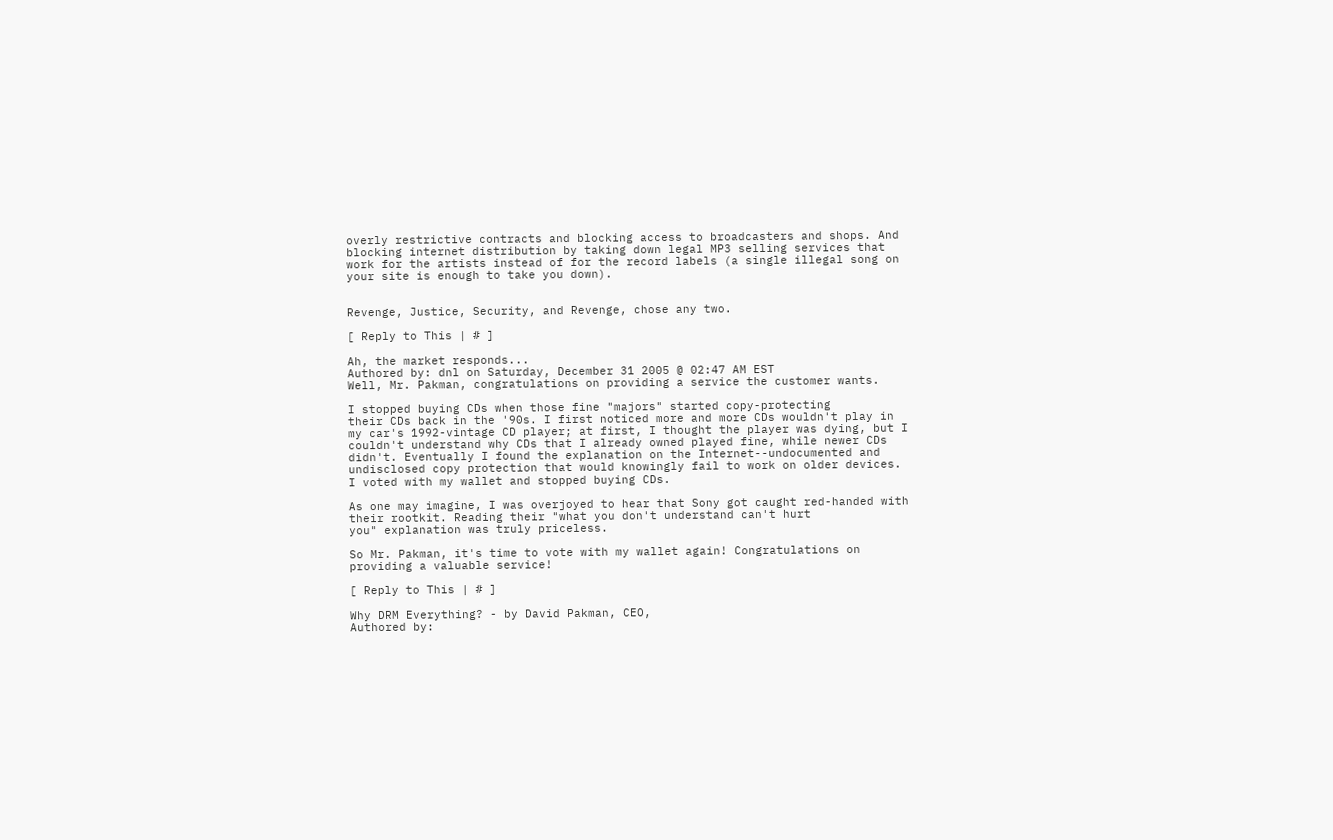overly restrictive contracts and blocking access to broadcasters and shops. And
blocking internet distribution by taking down legal MP3 selling services that
work for the artists instead of for the record labels (a single illegal song on
your site is enough to take you down).


Revenge, Justice, Security, and Revenge, chose any two.

[ Reply to This | # ]

Ah, the market responds...
Authored by: dnl on Saturday, December 31 2005 @ 02:47 AM EST
Well, Mr. Pakman, congratulations on providing a service the customer wants.

I stopped buying CDs when those fine "majors" started copy-protecting
their CDs back in the '90s. I first noticed more and more CDs wouldn't play in
my car's 1992-vintage CD player; at first, I thought the player was dying, but I
couldn't understand why CDs that I already owned played fine, while newer CDs
didn't. Eventually I found the explanation on the Internet--undocumented and
undisclosed copy protection that would knowingly fail to work on older devices.
I voted with my wallet and stopped buying CDs.

As one may imagine, I was overjoyed to hear that Sony got caught red-handed with
their rootkit. Reading their "what you don't understand can't hurt
you" explanation was truly priceless.

So Mr. Pakman, it's time to vote with my wallet again! Congratulations on
providing a valuable service!

[ Reply to This | # ]

Why DRM Everything? - by David Pakman, CEO,
Authored by: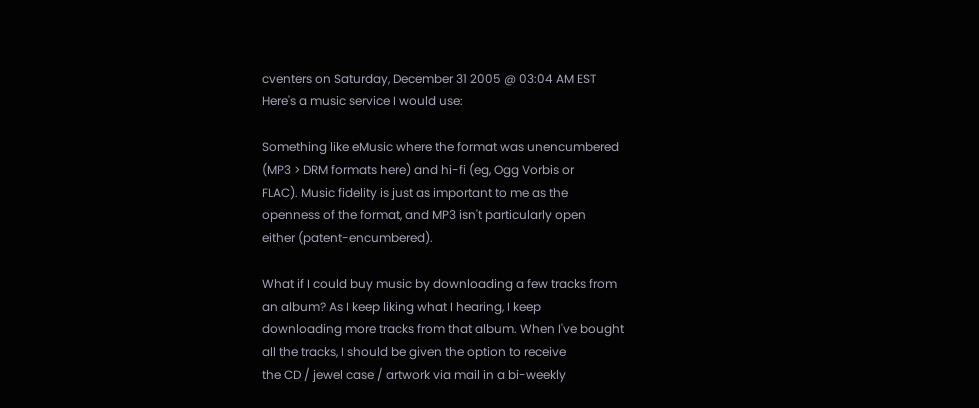cventers on Saturday, December 31 2005 @ 03:04 AM EST
Here's a music service I would use:

Something like eMusic where the format was unencumbered
(MP3 > DRM formats here) and hi-fi (eg, Ogg Vorbis or
FLAC). Music fidelity is just as important to me as the
openness of the format, and MP3 isn't particularly open
either (patent-encumbered).

What if I could buy music by downloading a few tracks from
an album? As I keep liking what I hearing, I keep
downloading more tracks from that album. When I've bought
all the tracks, I should be given the option to receive
the CD / jewel case / artwork via mail in a bi-weekly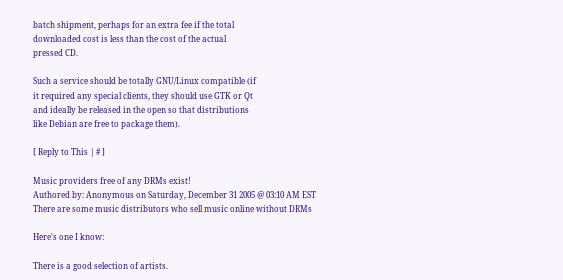batch shipment, perhaps for an extra fee if the total
downloaded cost is less than the cost of the actual
pressed CD.

Such a service should be totally GNU/Linux compatible (if
it required any special clients, they should use GTK or Qt
and ideally be released in the open so that distributions
like Debian are free to package them).

[ Reply to This | # ]

Music providers free of any DRMs exist!
Authored by: Anonymous on Saturday, December 31 2005 @ 03:10 AM EST
There are some music distributors who sell music online without DRMs

Here's one I know:

There is a good selection of artists.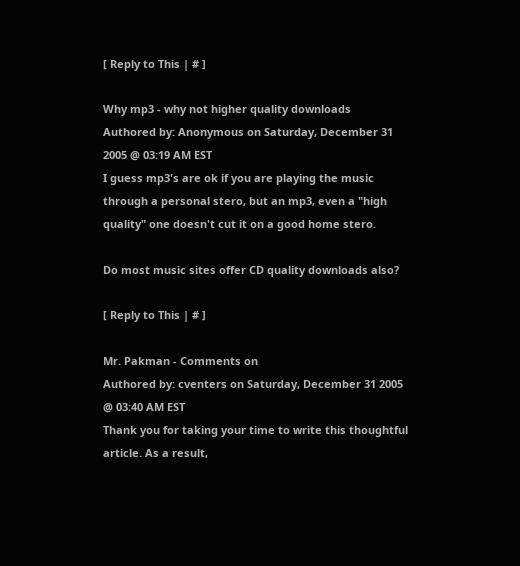[ Reply to This | # ]

Why mp3 - why not higher quality downloads
Authored by: Anonymous on Saturday, December 31 2005 @ 03:19 AM EST
I guess mp3's are ok if you are playing the music through a personal stero, but an mp3, even a "high quality" one doesn't cut it on a good home stero.

Do most music sites offer CD quality downloads also?

[ Reply to This | # ]

Mr. Pakman - Comments on
Authored by: cventers on Saturday, December 31 2005 @ 03:40 AM EST
Thank you for taking your time to write this thoughtful
article. As a result,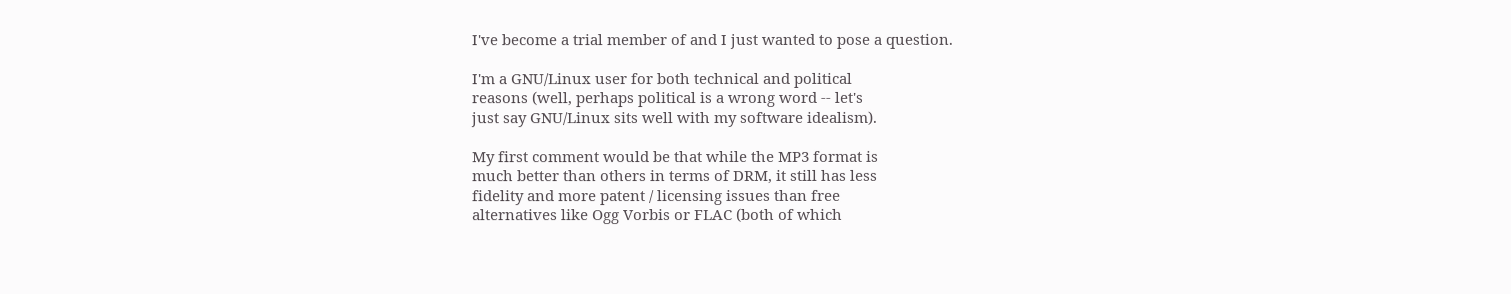I've become a trial member of and I just wanted to pose a question.

I'm a GNU/Linux user for both technical and political
reasons (well, perhaps political is a wrong word -- let's
just say GNU/Linux sits well with my software idealism).

My first comment would be that while the MP3 format is
much better than others in terms of DRM, it still has less
fidelity and more patent / licensing issues than free
alternatives like Ogg Vorbis or FLAC (both of which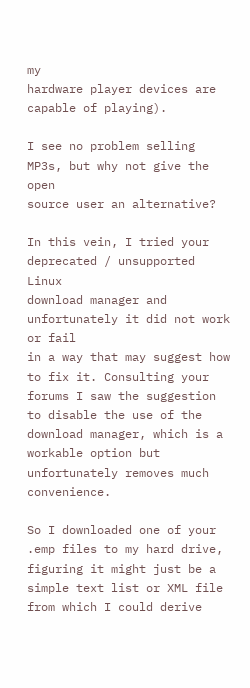my
hardware player devices are capable of playing).

I see no problem selling MP3s, but why not give the open
source user an alternative?

In this vein, I tried your deprecated / unsupported Linux
download manager and unfortunately it did not work or fail
in a way that may suggest how to fix it. Consulting your
forums I saw the suggestion to disable the use of the
download manager, which is a workable option but
unfortunately removes much convenience.

So I downloaded one of your .emp files to my hard drive,
figuring it might just be a simple text list or XML file
from which I could derive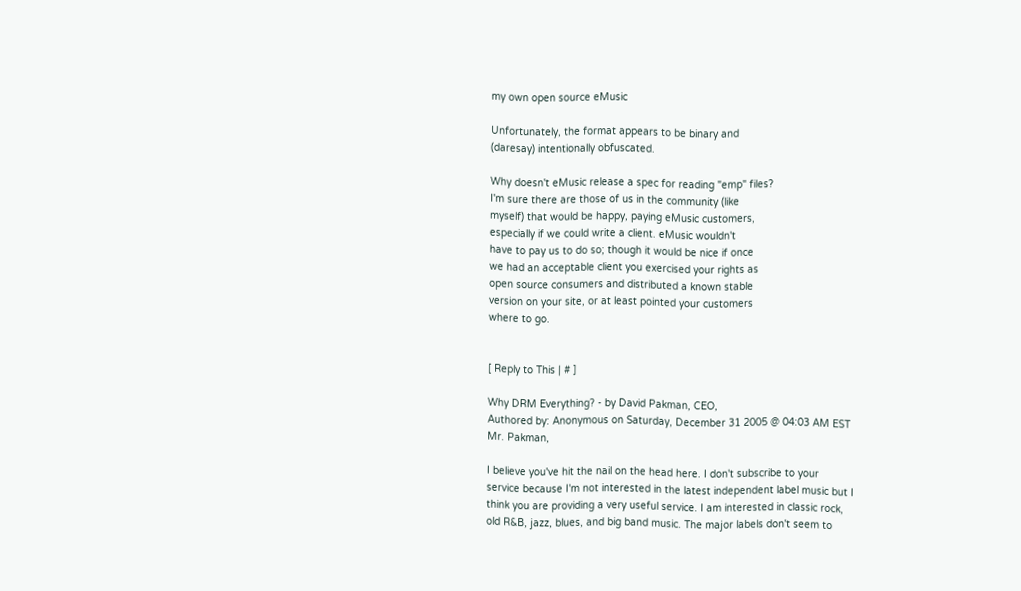my own open source eMusic

Unfortunately, the format appears to be binary and
(daresay) intentionally obfuscated.

Why doesn't eMusic release a spec for reading "emp" files?
I'm sure there are those of us in the community (like
myself) that would be happy, paying eMusic customers,
especially if we could write a client. eMusic wouldn't
have to pay us to do so; though it would be nice if once
we had an acceptable client you exercised your rights as
open source consumers and distributed a known stable
version on your site, or at least pointed your customers
where to go.


[ Reply to This | # ]

Why DRM Everything? - by David Pakman, CEO,
Authored by: Anonymous on Saturday, December 31 2005 @ 04:03 AM EST
Mr. Pakman,

I believe you've hit the nail on the head here. I don't subscribe to your
service because I'm not interested in the latest independent label music but I
think you are providing a very useful service. I am interested in classic rock,
old R&B, jazz, blues, and big band music. The major labels don't seem to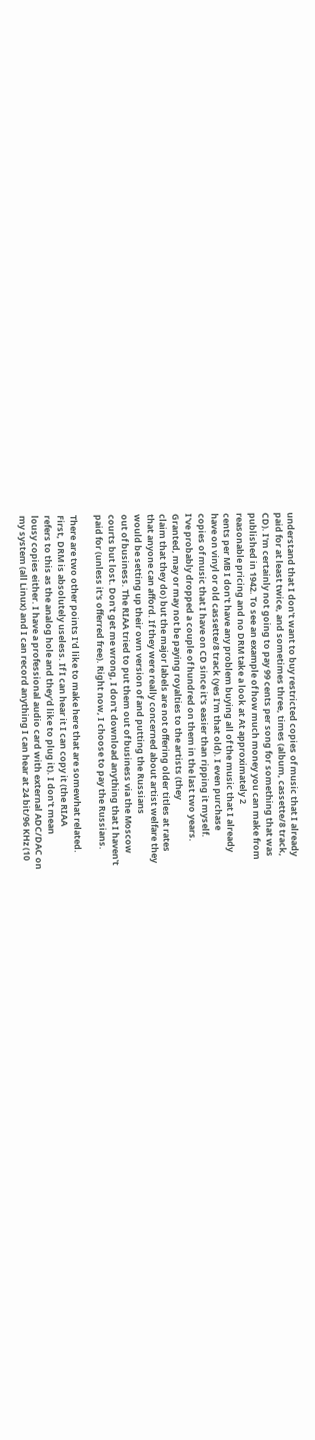understand that I don't want to buy restricted copies of music that I already
paid for at least twice, and sometimes three, times (album, cassette/8 track,
CD). I'm certainly not going to pay 99 cents per song for something that was
published in 1942. To see an example of how much money you can make from
reasonable pricing and no DRM take a look at At approximately 2
cents per MB I don't have any problem buying all of the music that I already
have on vinyl or old cassette/8 track (yes I'm that old). I even purchase
copies of music that I have on CD since it's easier than ripping it myself.
I've probably dropped a couple of hundred on them in the last two years.
Granted, may or may not be paying royalties to the artists (they
claim that they do) but the major labels are not offering older titles at rates
that anyone can afford. If they were really concerned about artist welfare they
would be setting up their own version of and putting the Russians
out of business. The RIAA tried to put them out of business via the Moscow
courts but lost. Don't get me wrong, I don't download anything that I haven't
paid for (unless it's offerred free). Right now, I choose to pay the Russians.

There are two other points I'd like to make here that are somewhat related.
First, DRM is absolutely useless. If I can hear it I can copy it (the RIAA
refers to this as the analog hole and they'd like to plug it). I don't mean
lousy copies either. I have a professional audio card with external ADC/DAC on
my system (all Linux) and I can record anything I can hear at 24 bit/96 KHz (10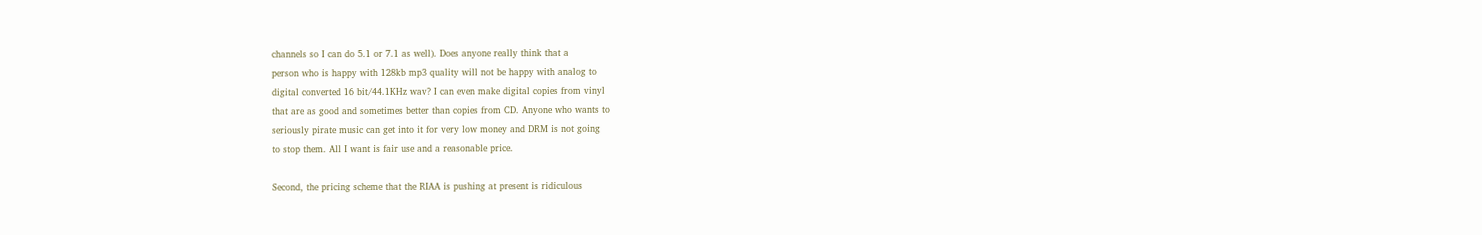channels so I can do 5.1 or 7.1 as well). Does anyone really think that a
person who is happy with 128kb mp3 quality will not be happy with analog to
digital converted 16 bit/44.1KHz wav? I can even make digital copies from vinyl
that are as good and sometimes better than copies from CD. Anyone who wants to
seriously pirate music can get into it for very low money and DRM is not going
to stop them. All I want is fair use and a reasonable price.

Second, the pricing scheme that the RIAA is pushing at present is ridiculous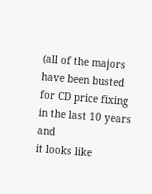(all of the majors have been busted for CD price fixing in the last 10 years and
it looks like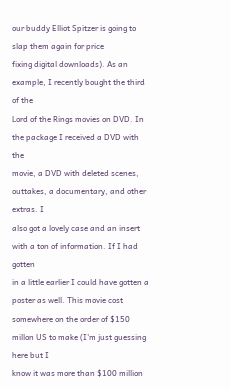our buddy Elliot Spitzer is going to slap them again for price
fixing digital downloads). As an example, I recently bought the third of the
Lord of the Rings movies on DVD. In the package I received a DVD with the
movie, a DVD with deleted scenes, outtakes, a documentary, and other extras. I
also got a lovely case and an insert with a ton of information. If I had gotten
in a little earlier I could have gotten a poster as well. This movie cost
somewhere on the order of $150 millon US to make (I'm just guessing here but I
know it was more than $100 million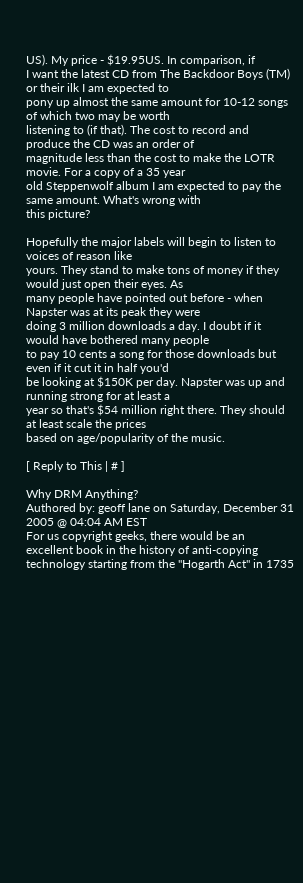US). My price - $19.95US. In comparison, if
I want the latest CD from The Backdoor Boys (TM) or their ilk I am expected to
pony up almost the same amount for 10-12 songs of which two may be worth
listening to (if that). The cost to record and produce the CD was an order of
magnitude less than the cost to make the LOTR movie. For a copy of a 35 year
old Steppenwolf album I am expected to pay the same amount. What's wrong with
this picture?

Hopefully the major labels will begin to listen to voices of reason like
yours. They stand to make tons of money if they would just open their eyes. As
many people have pointed out before - when Napster was at its peak they were
doing 3 million downloads a day. I doubt if it would have bothered many people
to pay 10 cents a song for those downloads but even if it cut it in half you'd
be looking at $150K per day. Napster was up and running strong for at least a
year so that's $54 million right there. They should at least scale the prices
based on age/popularity of the music.

[ Reply to This | # ]

Why DRM Anything?
Authored by: geoff lane on Saturday, December 31 2005 @ 04:04 AM EST
For us copyright geeks, there would be an excellent book in the history of anti-copying technology starting from the "Hogarth Act" in 1735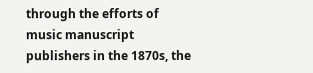through the efforts of music manuscript publishers in the 1870s, the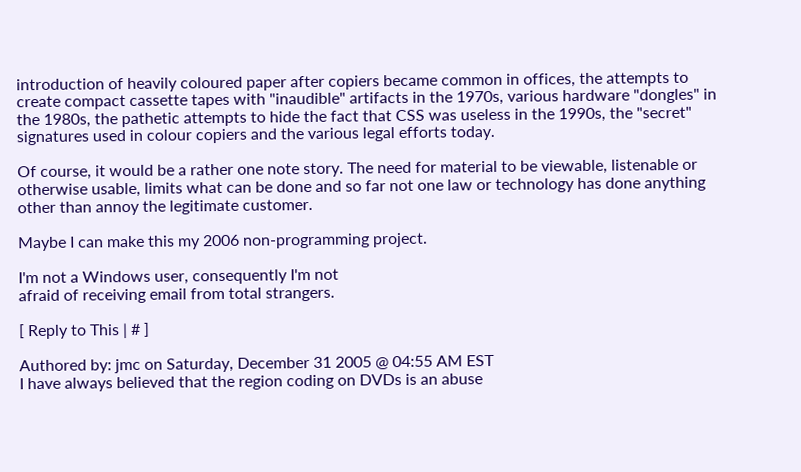introduction of heavily coloured paper after copiers became common in offices, the attempts to create compact cassette tapes with "inaudible" artifacts in the 1970s, various hardware "dongles" in the 1980s, the pathetic attempts to hide the fact that CSS was useless in the 1990s, the "secret" signatures used in colour copiers and the various legal efforts today.

Of course, it would be a rather one note story. The need for material to be viewable, listenable or otherwise usable, limits what can be done and so far not one law or technology has done anything other than annoy the legitimate customer.

Maybe I can make this my 2006 non-programming project.

I'm not a Windows user, consequently I'm not
afraid of receiving email from total strangers.

[ Reply to This | # ]

Authored by: jmc on Saturday, December 31 2005 @ 04:55 AM EST
I have always believed that the region coding on DVDs is an abuse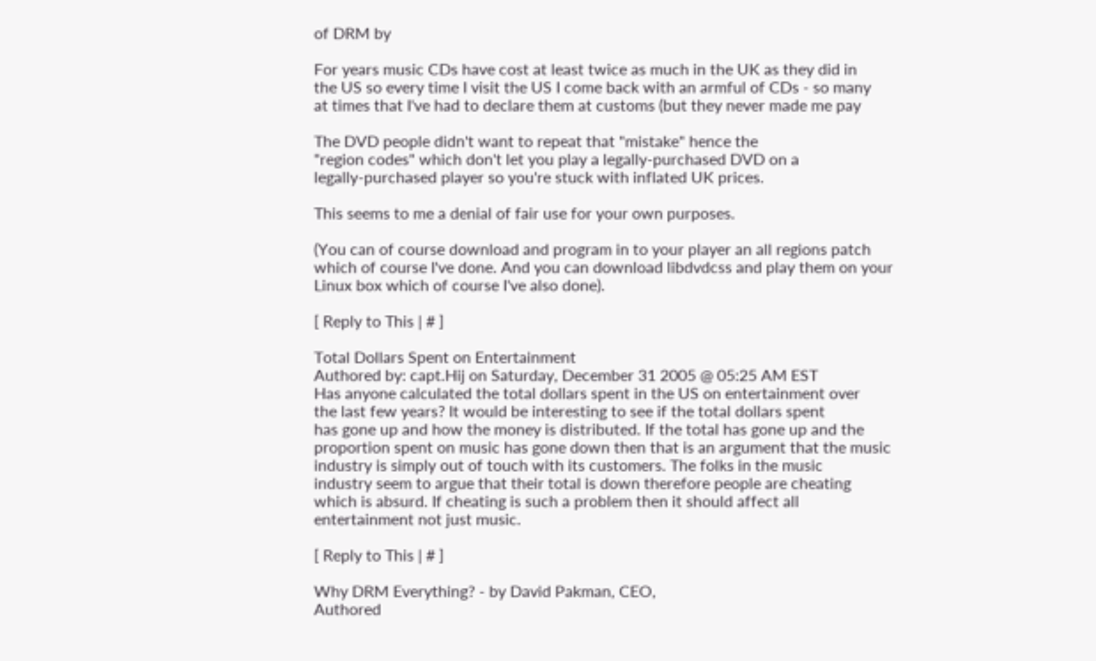of DRM by

For years music CDs have cost at least twice as much in the UK as they did in
the US so every time I visit the US I come back with an armful of CDs - so many
at times that I've had to declare them at customs (but they never made me pay

The DVD people didn't want to repeat that "mistake" hence the
"region codes" which don't let you play a legally-purchased DVD on a
legally-purchased player so you're stuck with inflated UK prices.

This seems to me a denial of fair use for your own purposes.

(You can of course download and program in to your player an all regions patch
which of course I've done. And you can download libdvdcss and play them on your
Linux box which of course I've also done).

[ Reply to This | # ]

Total Dollars Spent on Entertainment
Authored by: capt.Hij on Saturday, December 31 2005 @ 05:25 AM EST
Has anyone calculated the total dollars spent in the US on entertainment over
the last few years? It would be interesting to see if the total dollars spent
has gone up and how the money is distributed. If the total has gone up and the
proportion spent on music has gone down then that is an argument that the music
industry is simply out of touch with its customers. The folks in the music
industry seem to argue that their total is down therefore people are cheating
which is absurd. If cheating is such a problem then it should affect all
entertainment not just music.

[ Reply to This | # ]

Why DRM Everything? - by David Pakman, CEO,
Authored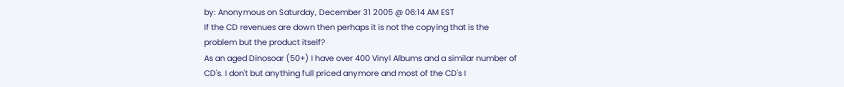by: Anonymous on Saturday, December 31 2005 @ 06:14 AM EST
If the CD revenues are down then perhaps it is not the copying that is the
problem but the product itself?
As an aged Dinosoar (50+) I have over 400 Vinyl Albums and a similar number of
CD's. I don't but anything full priced anymore and most of the CD's I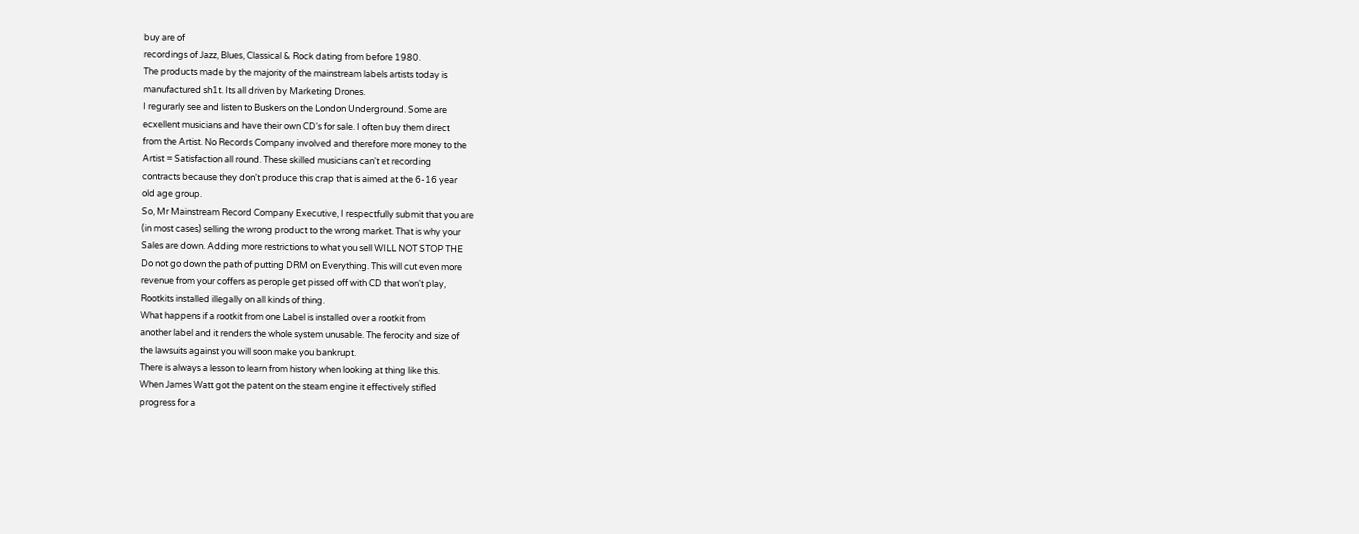buy are of
recordings of Jazz, Blues, Classical & Rock dating from before 1980.
The products made by the majority of the mainstream labels artists today is
manufactured sh1t. Its all driven by Marketing Drones.
I regurarly see and listen to Buskers on the London Underground. Some are
ecxellent musicians and have their own CD's for sale. I often buy them direct
from the Artist. No Records Company involved and therefore more money to the
Artist = Satisfaction all round. These skilled musicians can't et recording
contracts because they don't produce this crap that is aimed at the 6-16 year
old age group.
So, Mr Mainstream Record Company Executive, I respectfully submit that you are
(in most cases) selling the wrong product to the wrong market. That is why your
Sales are down. Adding more restrictions to what you sell WILL NOT STOP THE
Do not go down the path of putting DRM on Everything. This will cut even more
revenue from your coffers as perople get pissed off with CD that won't play,
Rootkits installed illegally on all kinds of thing.
What happens if a rootkit from one Label is installed over a rootkit from
another label and it renders the whole system unusable. The ferocity and size of
the lawsuits against you will soon make you bankrupt.
There is always a lesson to learn from history when looking at thing like this.
When James Watt got the patent on the steam engine it effectively stifled
progress for a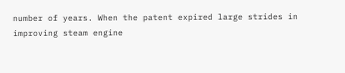number of years. When the patent expired large strides in
improving steam engine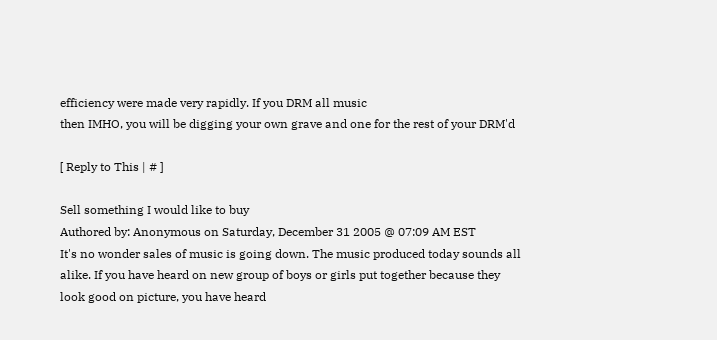efficiency were made very rapidly. If you DRM all music
then IMHO, you will be digging your own grave and one for the rest of your DRM'd

[ Reply to This | # ]

Sell something I would like to buy
Authored by: Anonymous on Saturday, December 31 2005 @ 07:09 AM EST
It's no wonder sales of music is going down. The music produced today sounds all
alike. If you have heard on new group of boys or girls put together because they
look good on picture, you have heard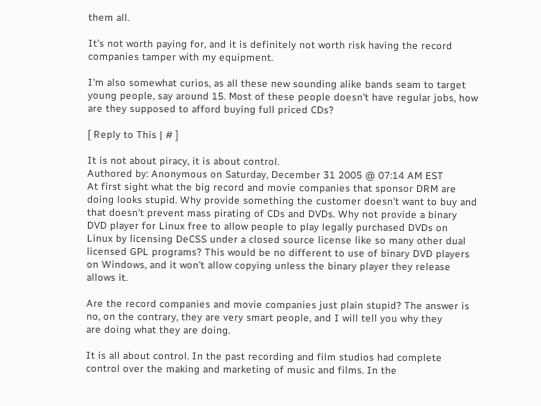them all.

It's not worth paying for, and it is definitely not worth risk having the record
companies tamper with my equipment.

I'm also somewhat curios, as all these new sounding alike bands seam to target
young people, say around 15. Most of these people doesn't have regular jobs, how
are they supposed to afford buying full priced CDs?

[ Reply to This | # ]

It is not about piracy, it is about control.
Authored by: Anonymous on Saturday, December 31 2005 @ 07:14 AM EST
At first sight what the big record and movie companies that sponsor DRM are
doing looks stupid. Why provide something the customer doesn't want to buy and
that doesn't prevent mass pirating of CDs and DVDs. Why not provide a binary
DVD player for Linux free to allow people to play legally purchased DVDs on
Linux by licensing DeCSS under a closed source license like so many other dual
licensed GPL programs? This would be no different to use of binary DVD players
on Windows, and it won't allow copying unless the binary player they release
allows it.

Are the record companies and movie companies just plain stupid? The answer is
no, on the contrary, they are very smart people, and I will tell you why they
are doing what they are doing.

It is all about control. In the past recording and film studios had complete
control over the making and marketing of music and films. In the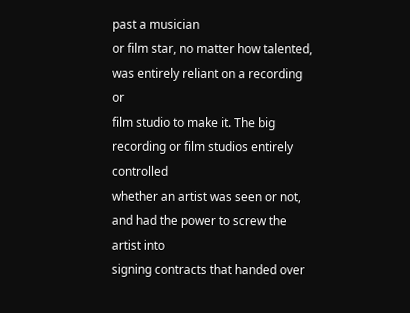past a musician
or film star, no matter how talented, was entirely reliant on a recording or
film studio to make it. The big recording or film studios entirely controlled
whether an artist was seen or not, and had the power to screw the artist into
signing contracts that handed over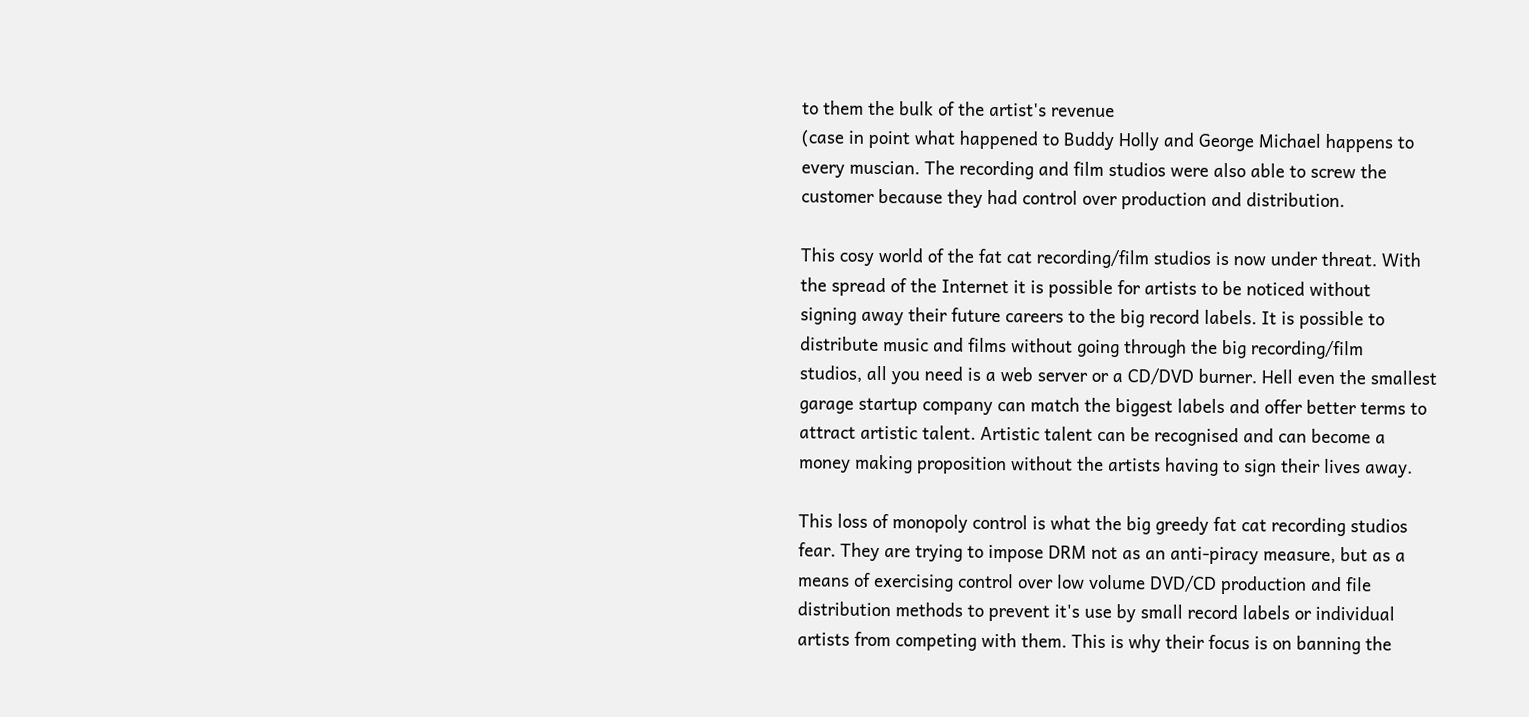to them the bulk of the artist's revenue
(case in point what happened to Buddy Holly and George Michael happens to
every muscian. The recording and film studios were also able to screw the
customer because they had control over production and distribution.

This cosy world of the fat cat recording/film studios is now under threat. With
the spread of the Internet it is possible for artists to be noticed without
signing away their future careers to the big record labels. It is possible to
distribute music and films without going through the big recording/film
studios, all you need is a web server or a CD/DVD burner. Hell even the smallest
garage startup company can match the biggest labels and offer better terms to
attract artistic talent. Artistic talent can be recognised and can become a
money making proposition without the artists having to sign their lives away.

This loss of monopoly control is what the big greedy fat cat recording studios
fear. They are trying to impose DRM not as an anti-piracy measure, but as a
means of exercising control over low volume DVD/CD production and file
distribution methods to prevent it's use by small record labels or individual
artists from competing with them. This is why their focus is on banning the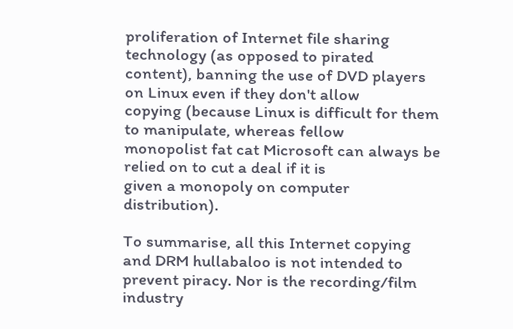proliferation of Internet file sharing technology (as opposed to pirated
content), banning the use of DVD players on Linux even if they don't allow
copying (because Linux is difficult for them to manipulate, whereas fellow
monopolist fat cat Microsoft can always be relied on to cut a deal if it is
given a monopoly on computer distribution).

To summarise, all this Internet copying and DRM hullabaloo is not intended to
prevent piracy. Nor is the recording/film industry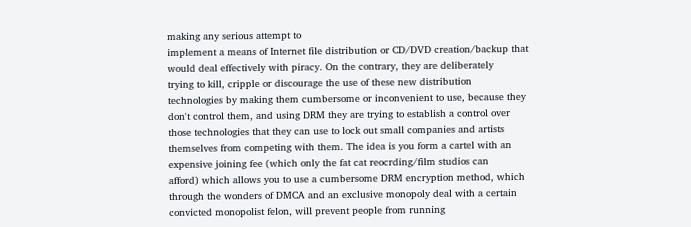making any serious attempt to
implement a means of Internet file distribution or CD/DVD creation/backup that
would deal effectively with piracy. On the contrary, they are deliberately
trying to kill, cripple or discourage the use of these new distribution
technologies by making them cumbersome or inconvenient to use, because they
don't control them, and using DRM they are trying to establish a control over
those technologies that they can use to lock out small companies and artists
themselves from competing with them. The idea is you form a cartel with an
expensive joining fee (which only the fat cat reocrding/film studios can
afford) which allows you to use a cumbersome DRM encryption method, which
through the wonders of DMCA and an exclusive monopoly deal with a certain
convicted monopolist felon, will prevent people from running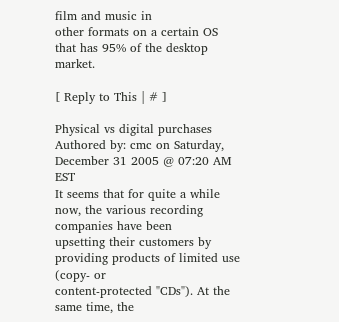film and music in
other formats on a certain OS that has 95% of the desktop market.

[ Reply to This | # ]

Physical vs digital purchases
Authored by: cmc on Saturday, December 31 2005 @ 07:20 AM EST
It seems that for quite a while now, the various recording companies have been
upsetting their customers by providing products of limited use (copy- or
content-protected "CDs"). At the same time, the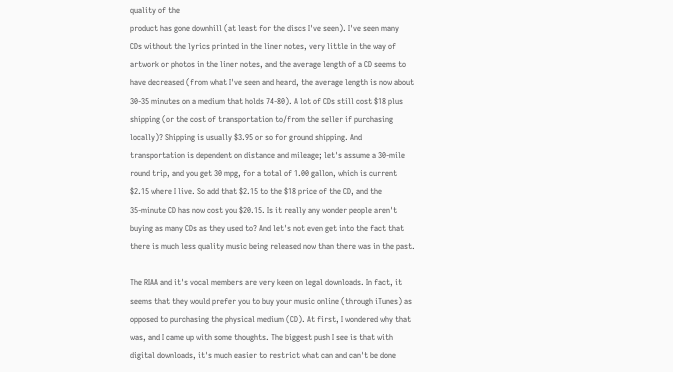quality of the
product has gone downhill (at least for the discs I've seen). I've seen many
CDs without the lyrics printed in the liner notes, very little in the way of
artwork or photos in the liner notes, and the average length of a CD seems to
have decreased (from what I've seen and heard, the average length is now about
30-35 minutes on a medium that holds 74-80). A lot of CDs still cost $18 plus
shipping (or the cost of transportation to/from the seller if purchasing
locally)? Shipping is usually $3.95 or so for ground shipping. And
transportation is dependent on distance and mileage; let's assume a 30-mile
round trip, and you get 30 mpg, for a total of 1.00 gallon, which is current
$2.15 where I live. So add that $2.15 to the $18 price of the CD, and the
35-minute CD has now cost you $20.15. Is it really any wonder people aren't
buying as many CDs as they used to? And let's not even get into the fact that
there is much less quality music being released now than there was in the past.

The RIAA and it's vocal members are very keen on legal downloads. In fact, it
seems that they would prefer you to buy your music online (through iTunes) as
opposed to purchasing the physical medium (CD). At first, I wondered why that
was, and I came up with some thoughts. The biggest push I see is that with
digital downloads, it's much easier to restrict what can and can't be done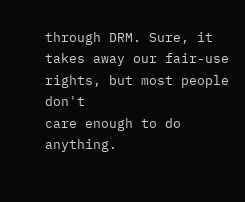through DRM. Sure, it takes away our fair-use rights, but most people don't
care enough to do anything.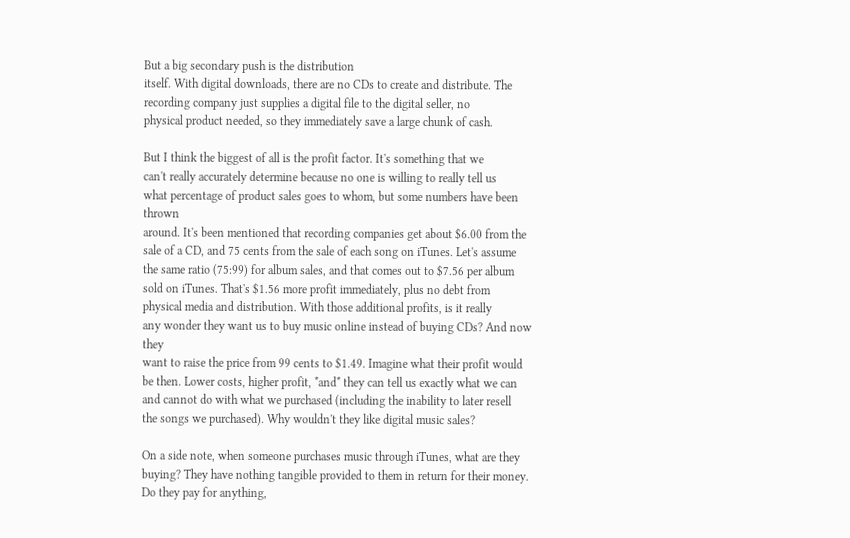But a big secondary push is the distribution
itself. With digital downloads, there are no CDs to create and distribute. The
recording company just supplies a digital file to the digital seller, no
physical product needed, so they immediately save a large chunk of cash.

But I think the biggest of all is the profit factor. It's something that we
can't really accurately determine because no one is willing to really tell us
what percentage of product sales goes to whom, but some numbers have been thrown
around. It's been mentioned that recording companies get about $6.00 from the
sale of a CD, and 75 cents from the sale of each song on iTunes. Let's assume
the same ratio (75:99) for album sales, and that comes out to $7.56 per album
sold on iTunes. That's $1.56 more profit immediately, plus no debt from
physical media and distribution. With those additional profits, is it really
any wonder they want us to buy music online instead of buying CDs? And now they
want to raise the price from 99 cents to $1.49. Imagine what their profit would
be then. Lower costs, higher profit, *and* they can tell us exactly what we can
and cannot do with what we purchased (including the inability to later resell
the songs we purchased). Why wouldn't they like digital music sales?

On a side note, when someone purchases music through iTunes, what are they
buying? They have nothing tangible provided to them in return for their money.
Do they pay for anything,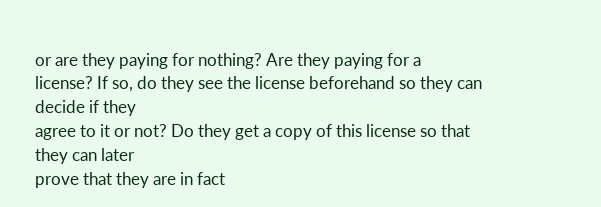or are they paying for nothing? Are they paying for a
license? If so, do they see the license beforehand so they can decide if they
agree to it or not? Do they get a copy of this license so that they can later
prove that they are in fact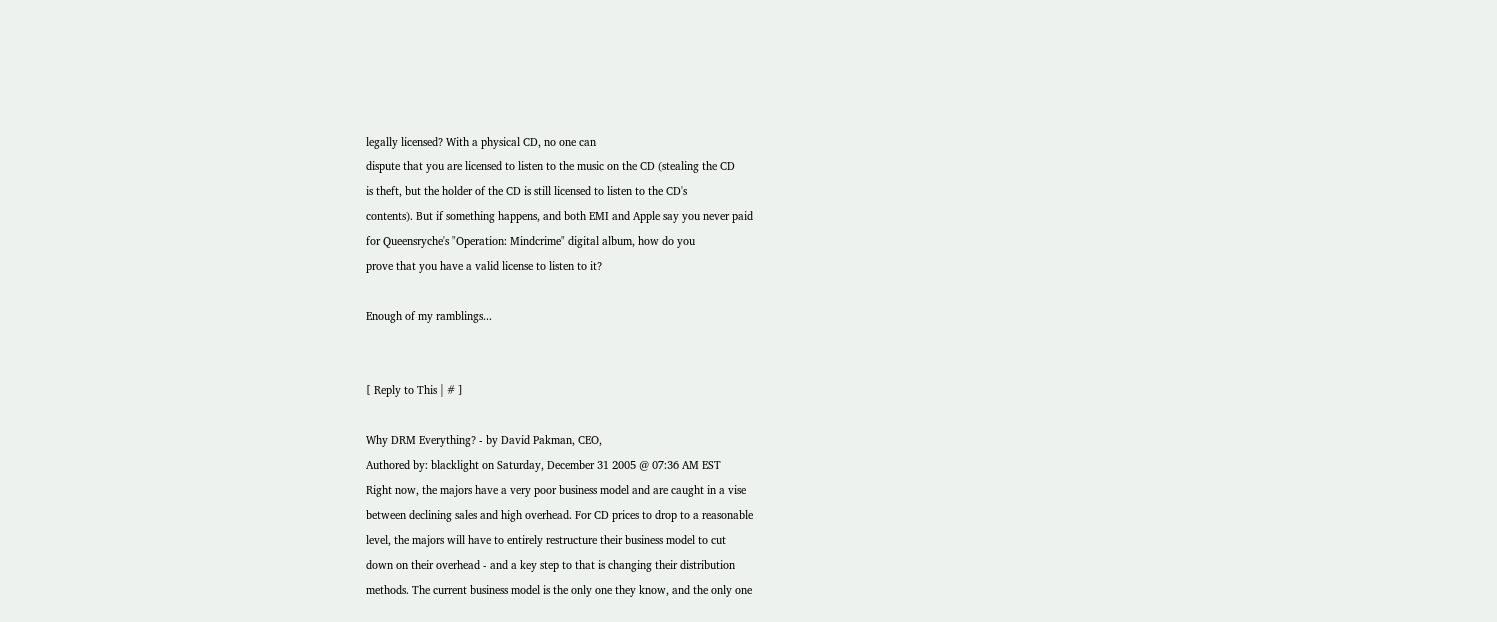legally licensed? With a physical CD, no one can
dispute that you are licensed to listen to the music on the CD (stealing the CD
is theft, but the holder of the CD is still licensed to listen to the CD's
contents). But if something happens, and both EMI and Apple say you never paid
for Queensryche's "Operation: Mindcrime" digital album, how do you
prove that you have a valid license to listen to it?

Enough of my ramblings...


[ Reply to This | # ]

Why DRM Everything? - by David Pakman, CEO,
Authored by: blacklight on Saturday, December 31 2005 @ 07:36 AM EST
Right now, the majors have a very poor business model and are caught in a vise
between declining sales and high overhead. For CD prices to drop to a reasonable
level, the majors will have to entirely restructure their business model to cut
down on their overhead - and a key step to that is changing their distribution
methods. The current business model is the only one they know, and the only one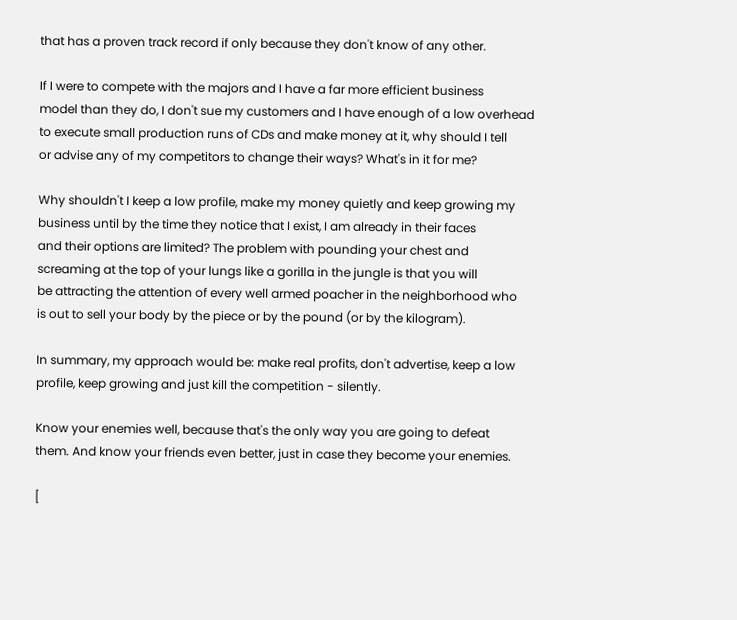that has a proven track record if only because they don't know of any other.

If I were to compete with the majors and I have a far more efficient business
model than they do, I don't sue my customers and I have enough of a low overhead
to execute small production runs of CDs and make money at it, why should I tell
or advise any of my competitors to change their ways? What's in it for me?

Why shouldn't I keep a low profile, make my money quietly and keep growing my
business until by the time they notice that I exist, I am already in their faces
and their options are limited? The problem with pounding your chest and
screaming at the top of your lungs like a gorilla in the jungle is that you will
be attracting the attention of every well armed poacher in the neighborhood who
is out to sell your body by the piece or by the pound (or by the kilogram).

In summary, my approach would be: make real profits, don't advertise, keep a low
profile, keep growing and just kill the competition - silently.

Know your enemies well, because that's the only way you are going to defeat
them. And know your friends even better, just in case they become your enemies.

[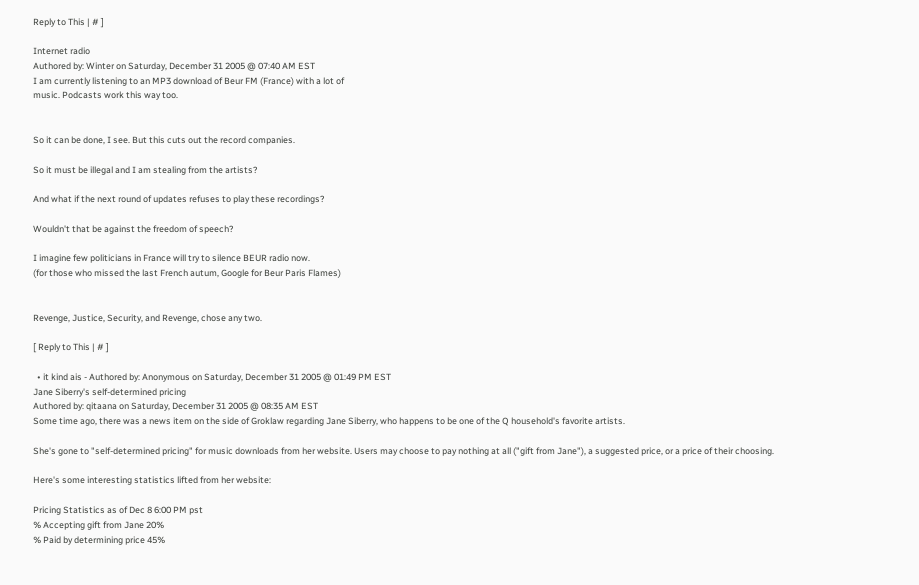Reply to This | # ]

Internet radio
Authored by: Winter on Saturday, December 31 2005 @ 07:40 AM EST
I am currently listening to an MP3 download of Beur FM (France) with a lot of
music. Podcasts work this way too.


So it can be done, I see. But this cuts out the record companies.

So it must be illegal and I am stealing from the artists?

And what if the next round of updates refuses to play these recordings?

Wouldn't that be against the freedom of speech?

I imagine few politicians in France will try to silence BEUR radio now.
(for those who missed the last French autum, Google for Beur Paris Flames)


Revenge, Justice, Security, and Revenge, chose any two.

[ Reply to This | # ]

  • it kind ais - Authored by: Anonymous on Saturday, December 31 2005 @ 01:49 PM EST
Jane Siberry's self-determined pricing
Authored by: qitaana on Saturday, December 31 2005 @ 08:35 AM EST
Some time ago, there was a news item on the side of Groklaw regarding Jane Siberry, who happens to be one of the Q household's favorite artists.

She's gone to "self-determined pricing" for music downloads from her website. Users may choose to pay nothing at all ("gift from Jane"), a suggested price, or a price of their choosing.

Here's some interesting statistics lifted from her website:

Pricing Statistics as of Dec 8 6:00 PM pst
% Accepting gift from Jane 20%
% Paid by determining price 45%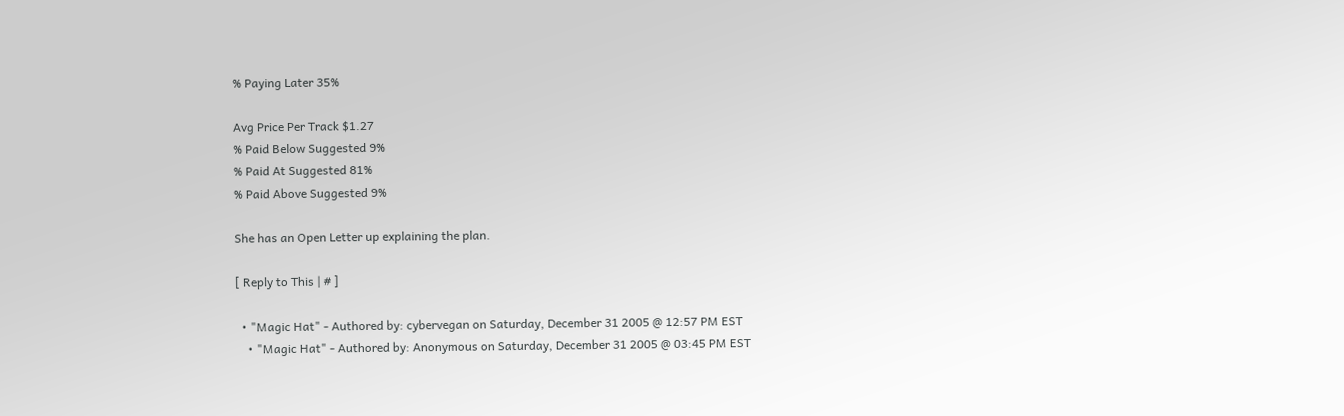% Paying Later 35%

Avg Price Per Track $1.27
% Paid Below Suggested 9%
% Paid At Suggested 81%
% Paid Above Suggested 9%

She has an Open Letter up explaining the plan.

[ Reply to This | # ]

  • "Magic Hat" - Authored by: cybervegan on Saturday, December 31 2005 @ 12:57 PM EST
    • "Magic Hat" - Authored by: Anonymous on Saturday, December 31 2005 @ 03:45 PM EST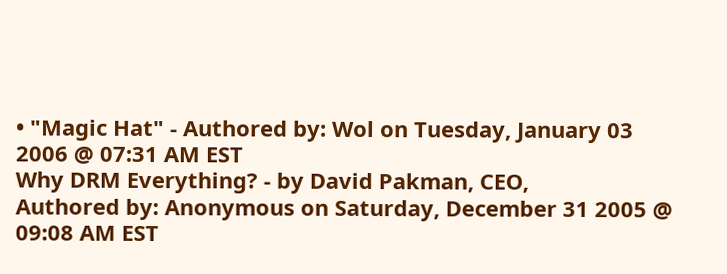• "Magic Hat" - Authored by: Wol on Tuesday, January 03 2006 @ 07:31 AM EST
Why DRM Everything? - by David Pakman, CEO,
Authored by: Anonymous on Saturday, December 31 2005 @ 09:08 AM EST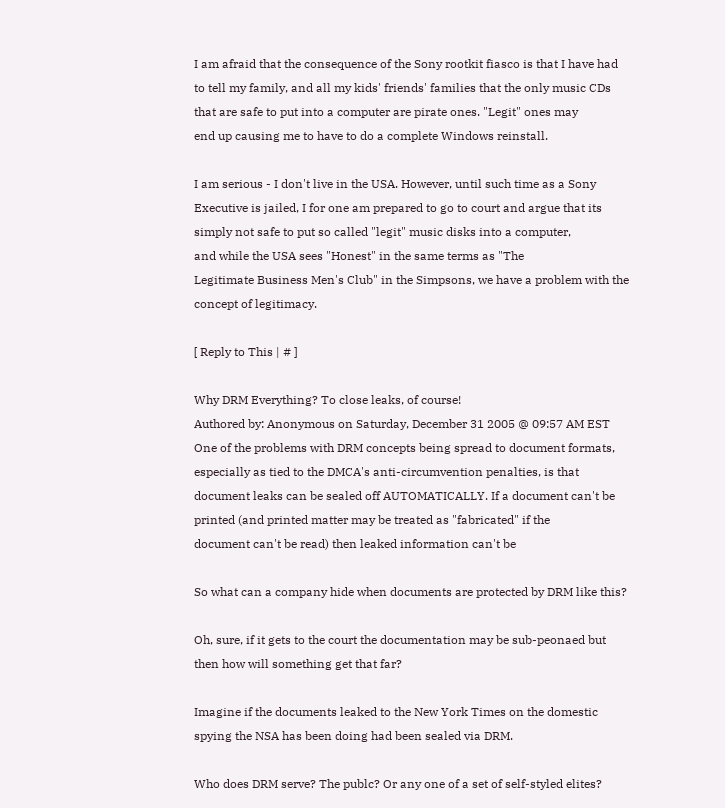I am afraid that the consequence of the Sony rootkit fiasco is that I have had
to tell my family, and all my kids' friends' families that the only music CDs
that are safe to put into a computer are pirate ones. "Legit" ones may
end up causing me to have to do a complete Windows reinstall.

I am serious - I don't live in the USA. However, until such time as a Sony
Executive is jailed, I for one am prepared to go to court and argue that its
simply not safe to put so called "legit" music disks into a computer,
and while the USA sees "Honest" in the same terms as "The
Legitimate Business Men's Club" in the Simpsons, we have a problem with the
concept of legitimacy.

[ Reply to This | # ]

Why DRM Everything? To close leaks, of course!
Authored by: Anonymous on Saturday, December 31 2005 @ 09:57 AM EST
One of the problems with DRM concepts being spread to document formats,
especially as tied to the DMCA's anti-circumvention penalties, is that
document leaks can be sealed off AUTOMATICALLY. If a document can't be
printed (and printed matter may be treated as "fabricated" if the
document can't be read) then leaked information can't be

So what can a company hide when documents are protected by DRM like this?

Oh, sure, if it gets to the court the documentation may be sub-peonaed but
then how will something get that far?

Imagine if the documents leaked to the New York Times on the domestic
spying the NSA has been doing had been sealed via DRM.

Who does DRM serve? The publc? Or any one of a set of self-styled elites?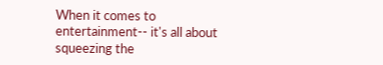When it comes to entertainment-- it's all about squeezing the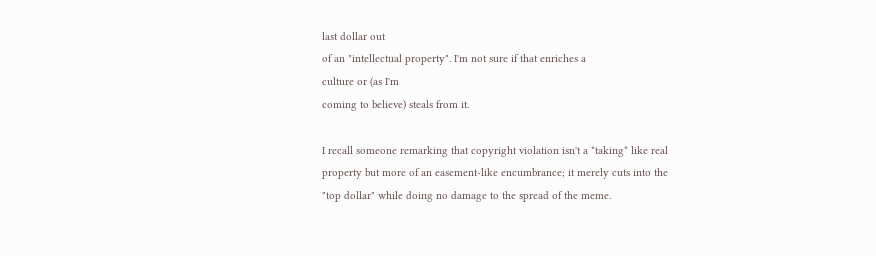last dollar out
of an "intellectual property". I'm not sure if that enriches a
culture or (as I'm
coming to believe) steals from it.

I recall someone remarking that copyright violation isn't a *taking* like real
property but more of an easement-like encumbrance; it merely cuts into the
"top dollar" while doing no damage to the spread of the meme.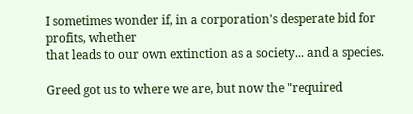I sometimes wonder if, in a corporation's desperate bid for profits, whether
that leads to our own extinction as a society... and a species.

Greed got us to where we are, but now the "required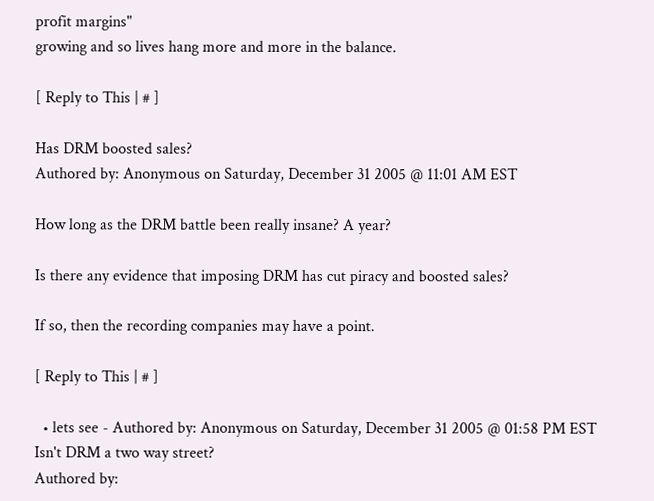profit margins"
growing and so lives hang more and more in the balance.

[ Reply to This | # ]

Has DRM boosted sales?
Authored by: Anonymous on Saturday, December 31 2005 @ 11:01 AM EST

How long as the DRM battle been really insane? A year?

Is there any evidence that imposing DRM has cut piracy and boosted sales?

If so, then the recording companies may have a point.

[ Reply to This | # ]

  • lets see - Authored by: Anonymous on Saturday, December 31 2005 @ 01:58 PM EST
Isn't DRM a two way street?
Authored by: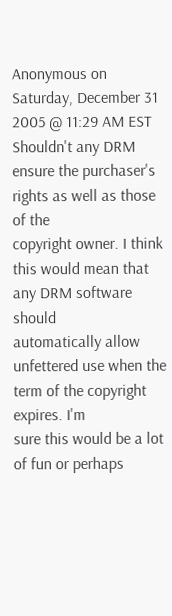Anonymous on Saturday, December 31 2005 @ 11:29 AM EST
Shouldn't any DRM ensure the purchaser's rights as well as those of the
copyright owner. I think this would mean that any DRM software should
automatically allow unfettered use when the term of the copyright expires. I'm
sure this would be a lot of fun or perhaps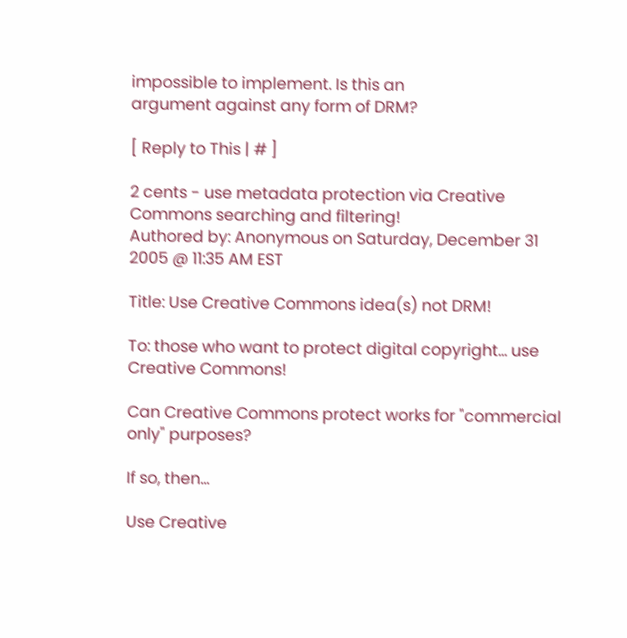impossible to implement. Is this an
argument against any form of DRM?

[ Reply to This | # ]

2 cents - use metadata protection via Creative Commons searching and filtering!
Authored by: Anonymous on Saturday, December 31 2005 @ 11:35 AM EST

Title: Use Creative Commons idea(s) not DRM!

To: those who want to protect digital copyright... use Creative Commons!

Can Creative Commons protect works for "commercial only" purposes?

If so, then...

Use Creative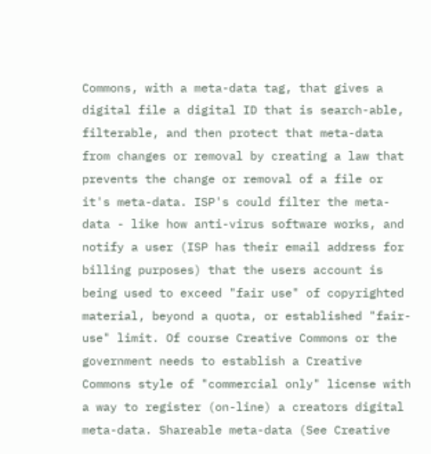Commons, with a meta-data tag, that gives a digital file a digital ID that is search-able, filterable, and then protect that meta-data from changes or removal by creating a law that prevents the change or removal of a file or it's meta-data. ISP's could filter the meta-data - like how anti-virus software works, and notify a user (ISP has their email address for billing purposes) that the users account is being used to exceed "fair use" of copyrighted material, beyond a quota, or established "fair-use" limit. Of course Creative Commons or the government needs to establish a Creative Commons style of "commercial only" license with a way to register (on-line) a creators digital meta-data. Shareable meta-data (See Creative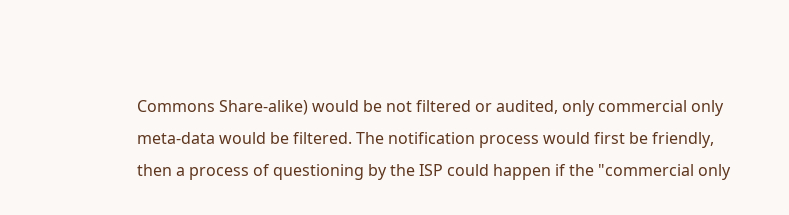Commons Share-alike) would be not filtered or audited, only commercial only meta-data would be filtered. The notification process would first be friendly, then a process of questioning by the ISP could happen if the "commercial only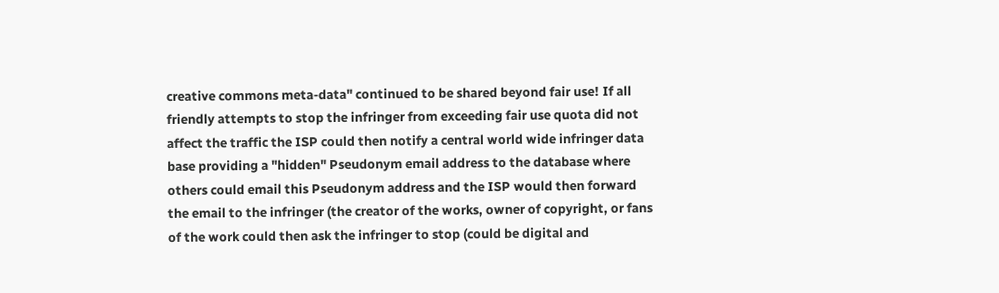creative commons meta-data" continued to be shared beyond fair use! If all friendly attempts to stop the infringer from exceeding fair use quota did not affect the traffic the ISP could then notify a central world wide infringer data base providing a "hidden" Pseudonym email address to the database where others could email this Pseudonym address and the ISP would then forward the email to the infringer (the creator of the works, owner of copyright, or fans of the work could then ask the infringer to stop (could be digital and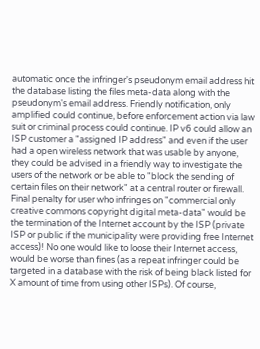automatic once the infringer's pseudonym email address hit the database listing the files meta-data along with the pseudonym's email address. Friendly notification, only amplified could continue, before enforcement action via law suit or criminal process could continue. IP v6 could allow an ISP customer a "assigned IP address" and even if the user had a open wireless network that was usable by anyone, they could be advised in a friendly way to investigate the users of the network or be able to "block the sending of certain files on their network" at a central router or firewall. Final penalty for user who infringes on "commercial only creative commons copyright digital meta-data" would be the termination of the Internet account by the ISP (private ISP or public if the municipality were providing free Internet access)! No one would like to loose their Internet access, would be worse than fines (as a repeat infringer could be targeted in a database with the risk of being black listed for X amount of time from using other ISPs). Of course,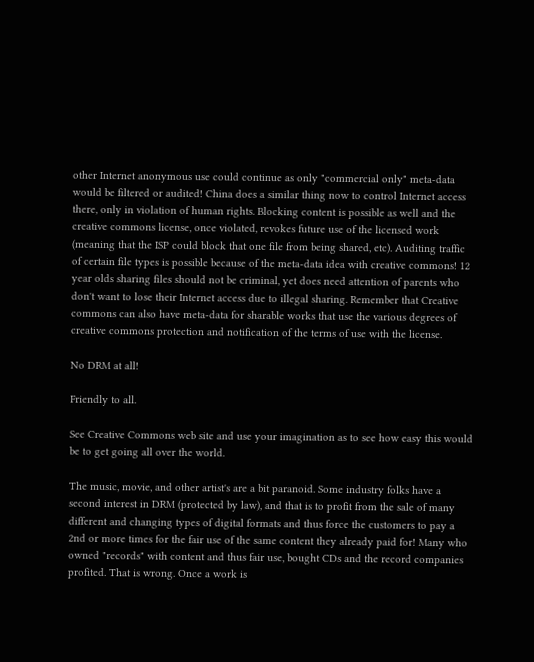other Internet anonymous use could continue as only "commercial only" meta-data would be filtered or audited! China does a similar thing now to control Internet access there, only in violation of human rights. Blocking content is possible as well and the creative commons license, once violated, revokes future use of the licensed work (meaning that the ISP could block that one file from being shared, etc). Auditing traffic of certain file types is possible because of the meta-data idea with creative commons! 12 year olds sharing files should not be criminal, yet does need attention of parents who don't want to lose their Internet access due to illegal sharing. Remember that Creative commons can also have meta-data for sharable works that use the various degrees of creative commons protection and notification of the terms of use with the license.

No DRM at all!

Friendly to all.

See Creative Commons web site and use your imagination as to see how easy this would be to get going all over the world.

The music, movie, and other artist's are a bit paranoid. Some industry folks have a second interest in DRM (protected by law), and that is to profit from the sale of many different and changing types of digital formats and thus force the customers to pay a 2nd or more times for the fair use of the same content they already paid for! Many who owned "records" with content and thus fair use, bought CDs and the record companies profited. That is wrong. Once a work is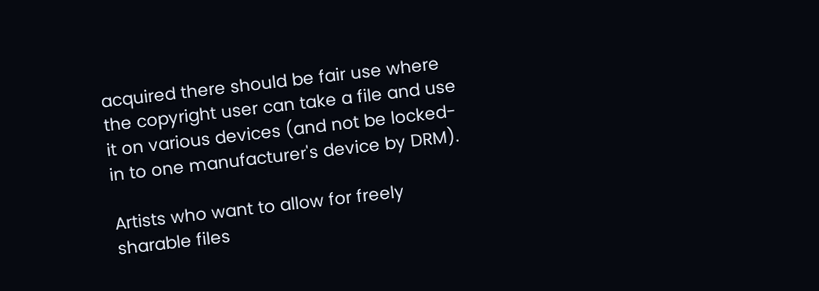acquired there should be fair use where the copyright user can take a file and use it on various devices (and not be locked-in to one manufacturer's device by DRM).

Artists who want to allow for freely sharable files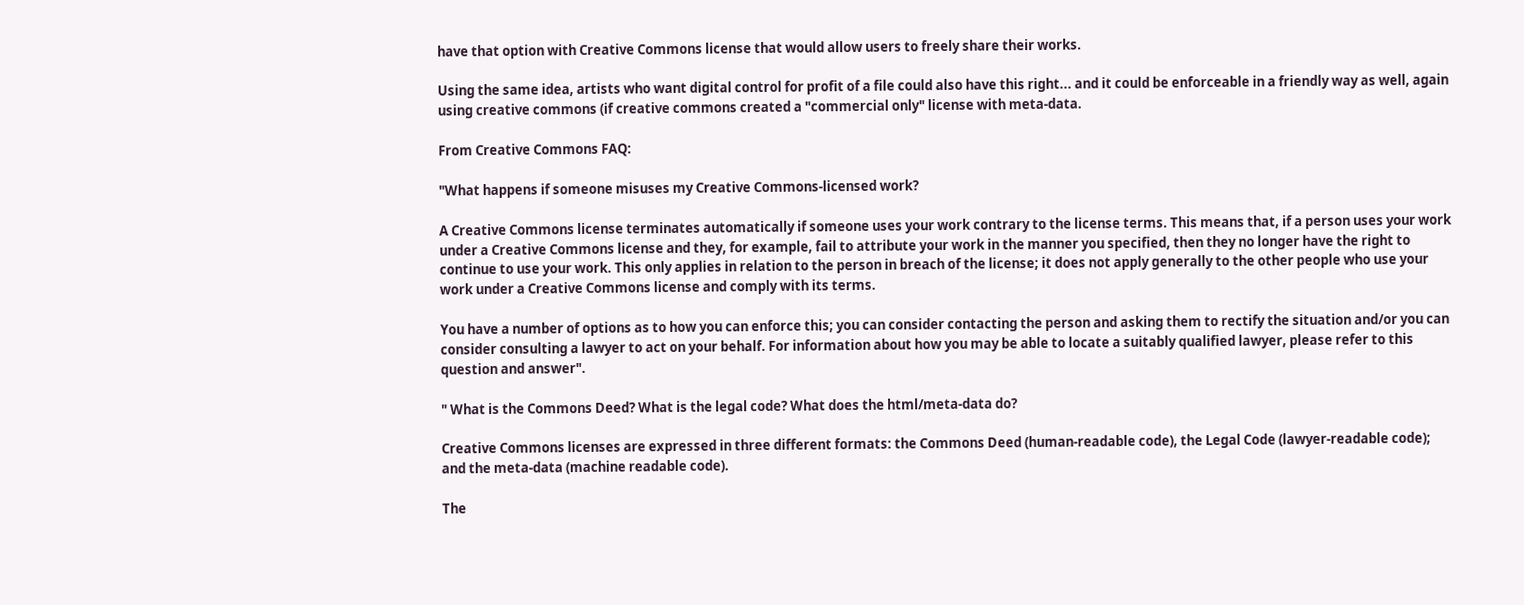have that option with Creative Commons license that would allow users to freely share their works.

Using the same idea, artists who want digital control for profit of a file could also have this right... and it could be enforceable in a friendly way as well, again using creative commons (if creative commons created a "commercial only" license with meta-data.

From Creative Commons FAQ:

"What happens if someone misuses my Creative Commons-licensed work?

A Creative Commons license terminates automatically if someone uses your work contrary to the license terms. This means that, if a person uses your work under a Creative Commons license and they, for example, fail to attribute your work in the manner you specified, then they no longer have the right to continue to use your work. This only applies in relation to the person in breach of the license; it does not apply generally to the other people who use your work under a Creative Commons license and comply with its terms.

You have a number of options as to how you can enforce this; you can consider contacting the person and asking them to rectify the situation and/or you can consider consulting a lawyer to act on your behalf. For information about how you may be able to locate a suitably qualified lawyer, please refer to this question and answer".

" What is the Commons Deed? What is the legal code? What does the html/meta-data do?

Creative Commons licenses are expressed in three different formats: the Commons Deed (human-readable code), the Legal Code (lawyer-readable code); and the meta-data (machine readable code).

The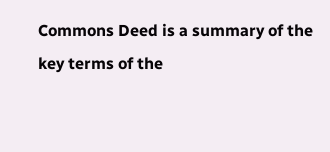Commons Deed is a summary of the key terms of the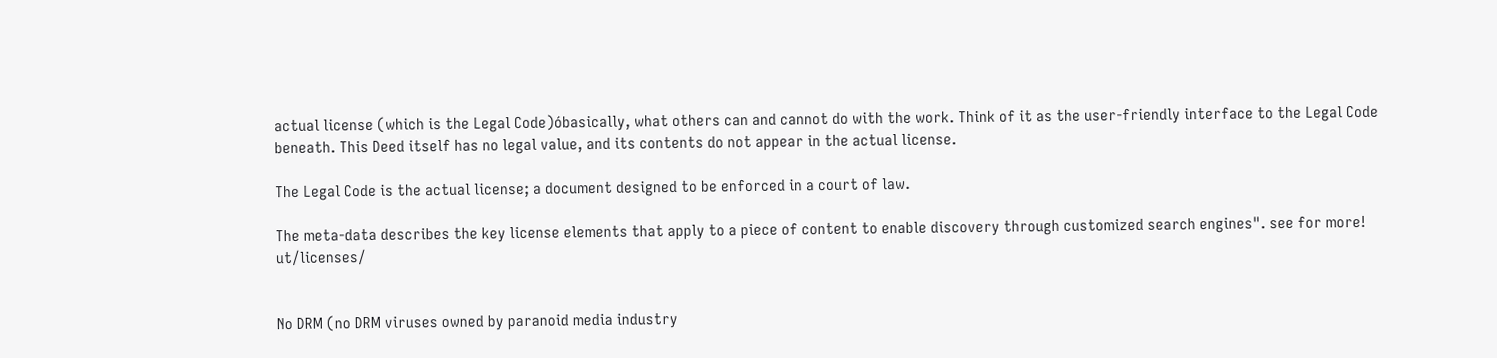actual license (which is the Legal Code)óbasically, what others can and cannot do with the work. Think of it as the user-friendly interface to the Legal Code beneath. This Deed itself has no legal value, and its contents do not appear in the actual license.

The Legal Code is the actual license; a document designed to be enforced in a court of law.

The meta-data describes the key license elements that apply to a piece of content to enable discovery through customized search engines". see for more! ut/licenses/


No DRM (no DRM viruses owned by paranoid media industry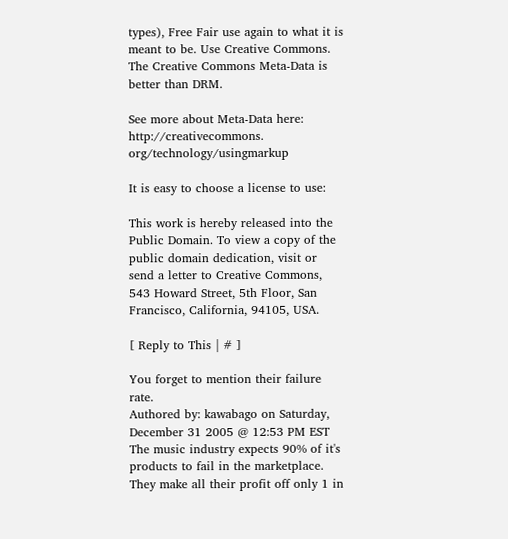types), Free Fair use again to what it is meant to be. Use Creative Commons. The Creative Commons Meta-Data is better than DRM.

See more about Meta-Data here: http://creativecommons. org/technology/usingmarkup

It is easy to choose a license to use:

This work is hereby released into the Public Domain. To view a copy of the public domain dedication, visit or send a letter to Creative Commons, 543 Howard Street, 5th Floor, San Francisco, California, 94105, USA.

[ Reply to This | # ]

You forget to mention their failure rate.
Authored by: kawabago on Saturday, December 31 2005 @ 12:53 PM EST
The music industry expects 90% of it's products to fail in the marketplace.
They make all their profit off only 1 in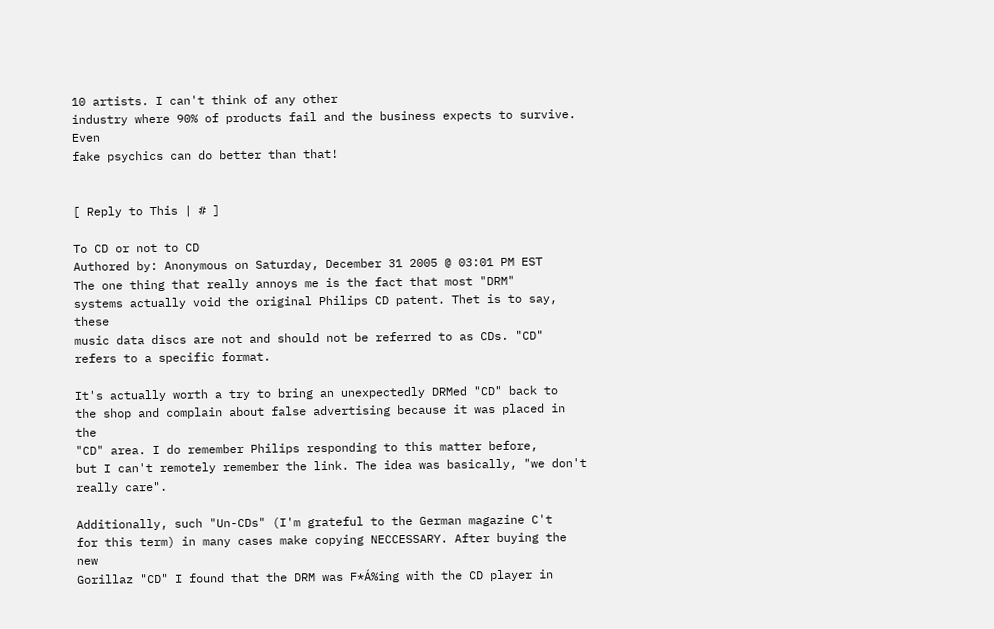10 artists. I can't think of any other
industry where 90% of products fail and the business expects to survive. Even
fake psychics can do better than that!


[ Reply to This | # ]

To CD or not to CD
Authored by: Anonymous on Saturday, December 31 2005 @ 03:01 PM EST
The one thing that really annoys me is the fact that most "DRM"
systems actually void the original Philips CD patent. Thet is to say, these
music data discs are not and should not be referred to as CDs. "CD"
refers to a specific format.

It's actually worth a try to bring an unexpectedly DRMed "CD" back to
the shop and complain about false advertising because it was placed in the
"CD" area. I do remember Philips responding to this matter before,
but I can't remotely remember the link. The idea was basically, "we don't
really care".

Additionally, such "Un-CDs" (I'm grateful to the German magazine C't
for this term) in many cases make copying NECCESSARY. After buying the new
Gorillaz "CD" I found that the DRM was F*Á%ing with the CD player in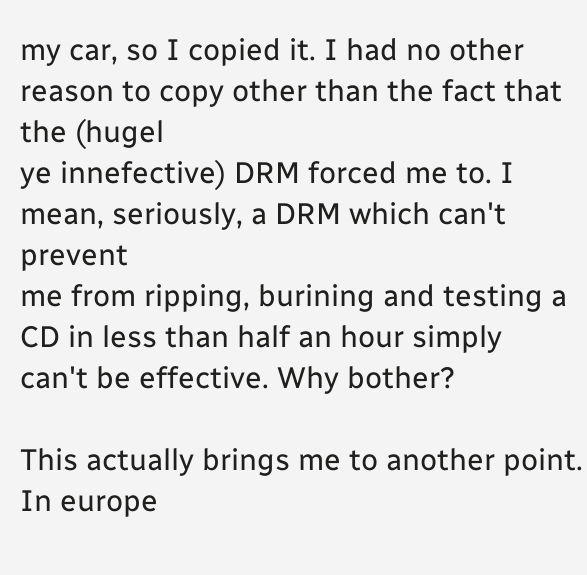my car, so I copied it. I had no other reason to copy other than the fact that
the (hugel
ye innefective) DRM forced me to. I mean, seriously, a DRM which can't prevent
me from ripping, burining and testing a CD in less than half an hour simply
can't be effective. Why bother?

This actually brings me to another point. In europe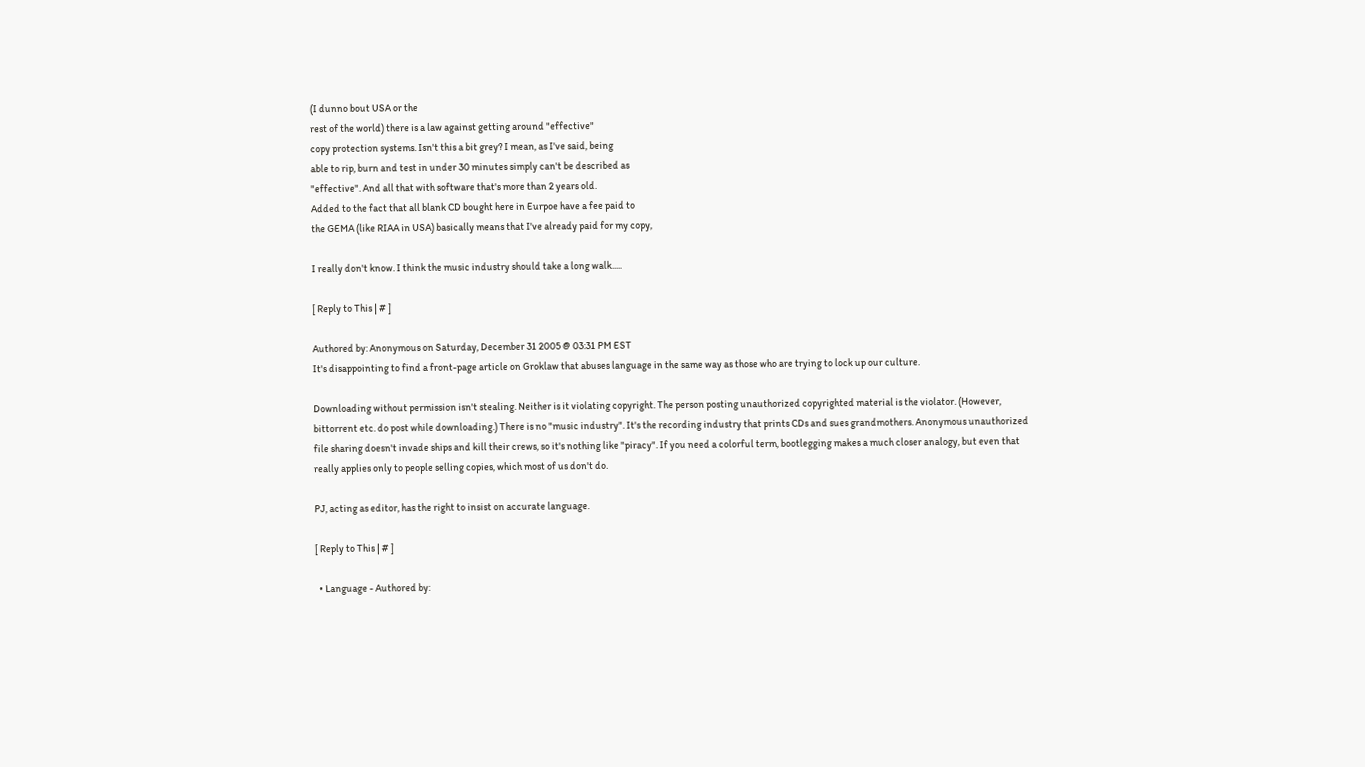(I dunno bout USA or the
rest of the world) there is a law against getting around "effective"
copy protection systems. Isn't this a bit grey? I mean, as I've said, being
able to rip, burn and test in under 30 minutes simply can't be described as
"effective". And all that with software that's more than 2 years old.
Added to the fact that all blank CD bought here in Eurpoe have a fee paid to
the GEMA (like RIAA in USA) basically means that I've already paid for my copy,

I really don't know. I think the music industry should take a long walk.....

[ Reply to This | # ]

Authored by: Anonymous on Saturday, December 31 2005 @ 03:31 PM EST
It's disappointing to find a front-page article on Groklaw that abuses language in the same way as those who are trying to lock up our culture.

Downloading without permission isn't stealing. Neither is it violating copyright. The person posting unauthorized copyrighted material is the violator. (However, bittorrent etc. do post while downloading.) There is no "music industry". It's the recording industry that prints CDs and sues grandmothers. Anonymous unauthorized file sharing doesn't invade ships and kill their crews, so it's nothing like "piracy". If you need a colorful term, bootlegging makes a much closer analogy, but even that really applies only to people selling copies, which most of us don't do.

PJ, acting as editor, has the right to insist on accurate language.

[ Reply to This | # ]

  • Language - Authored by: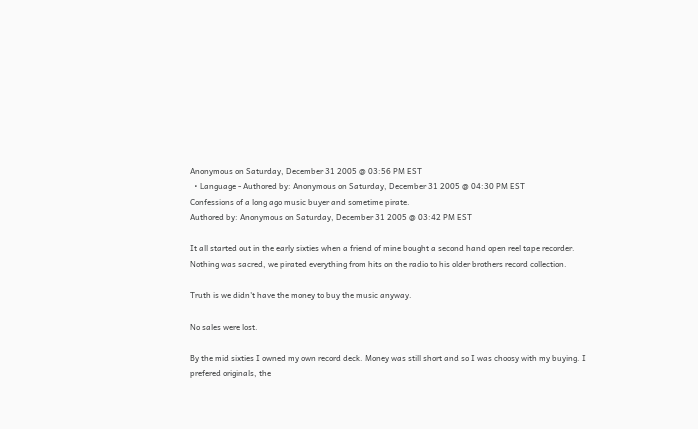Anonymous on Saturday, December 31 2005 @ 03:56 PM EST
  • Language - Authored by: Anonymous on Saturday, December 31 2005 @ 04:30 PM EST
Confessions of a long ago music buyer and sometime pirate.
Authored by: Anonymous on Saturday, December 31 2005 @ 03:42 PM EST

It all started out in the early sixties when a friend of mine bought a second hand open reel tape recorder. Nothing was sacred, we pirated everything from hits on the radio to his older brothers record collection.

Truth is we didn't have the money to buy the music anyway.

No sales were lost.

By the mid sixties I owned my own record deck. Money was still short and so I was choosy with my buying. I prefered originals, the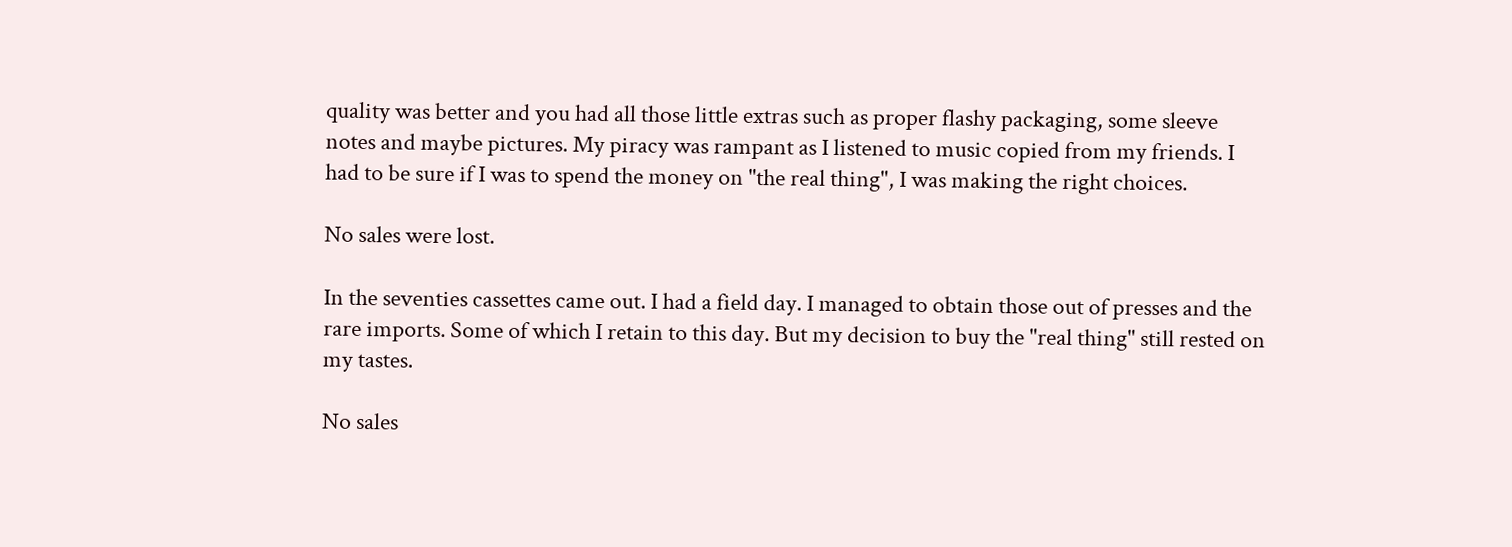quality was better and you had all those little extras such as proper flashy packaging, some sleeve notes and maybe pictures. My piracy was rampant as I listened to music copied from my friends. I had to be sure if I was to spend the money on "the real thing", I was making the right choices.

No sales were lost.

In the seventies cassettes came out. I had a field day. I managed to obtain those out of presses and the rare imports. Some of which I retain to this day. But my decision to buy the "real thing" still rested on my tastes.

No sales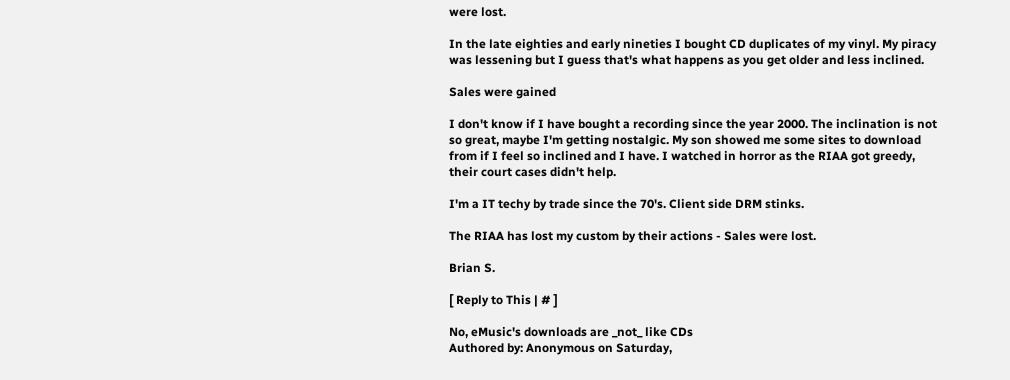were lost.

In the late eighties and early nineties I bought CD duplicates of my vinyl. My piracy was lessening but I guess that's what happens as you get older and less inclined.

Sales were gained

I don't know if I have bought a recording since the year 2000. The inclination is not so great, maybe I'm getting nostalgic. My son showed me some sites to download from if I feel so inclined and I have. I watched in horror as the RIAA got greedy, their court cases didn't help.

I'm a IT techy by trade since the 70's. Client side DRM stinks.

The RIAA has lost my custom by their actions - Sales were lost.

Brian S.

[ Reply to This | # ]

No, eMusic's downloads are _not_ like CDs
Authored by: Anonymous on Saturday,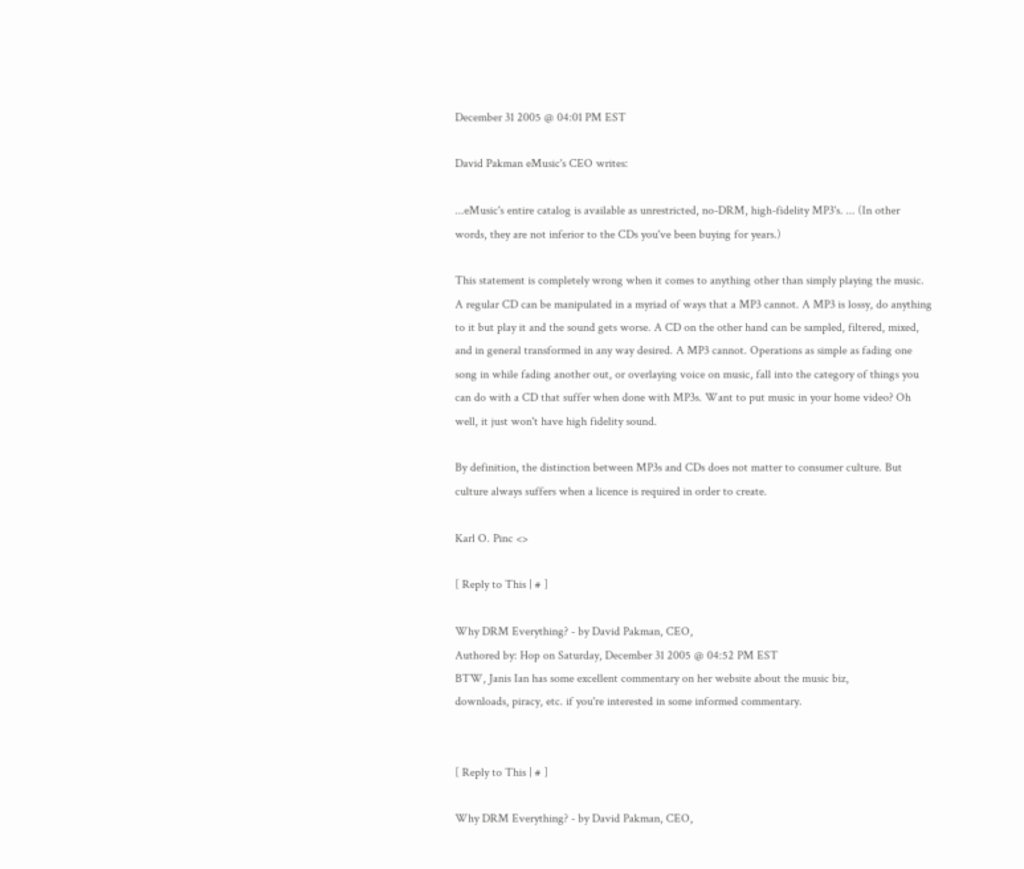December 31 2005 @ 04:01 PM EST

David Pakman eMusic's CEO writes:

...eMusic's entire catalog is available as unrestricted, no-DRM, high-fidelity MP3's. ... (In other words, they are not inferior to the CDs you've been buying for years.)

This statement is completely wrong when it comes to anything other than simply playing the music. A regular CD can be manipulated in a myriad of ways that a MP3 cannot. A MP3 is lossy, do anything to it but play it and the sound gets worse. A CD on the other hand can be sampled, filtered, mixed, and in general transformed in any way desired. A MP3 cannot. Operations as simple as fading one song in while fading another out, or overlaying voice on music, fall into the category of things you can do with a CD that suffer when done with MP3s. Want to put music in your home video? Oh well, it just won't have high fidelity sound.

By definition, the distinction between MP3s and CDs does not matter to consumer culture. But culture always suffers when a licence is required in order to create.

Karl O. Pinc <>

[ Reply to This | # ]

Why DRM Everything? - by David Pakman, CEO,
Authored by: Hop on Saturday, December 31 2005 @ 04:52 PM EST
BTW, Janis Ian has some excellent commentary on her website about the music biz,
downloads, piracy, etc. if you're interested in some informed commentary.


[ Reply to This | # ]

Why DRM Everything? - by David Pakman, CEO,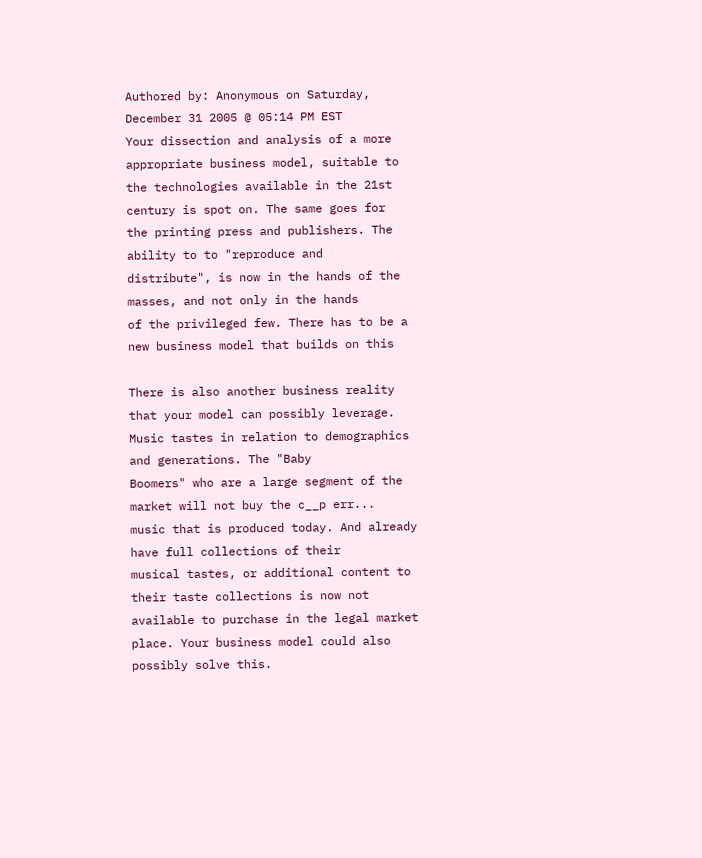Authored by: Anonymous on Saturday, December 31 2005 @ 05:14 PM EST
Your dissection and analysis of a more appropriate business model, suitable to
the technologies available in the 21st century is spot on. The same goes for
the printing press and publishers. The ability to to "reproduce and
distribute", is now in the hands of the masses, and not only in the hands
of the privileged few. There has to be a new business model that builds on this

There is also another business reality that your model can possibly leverage.
Music tastes in relation to demographics and generations. The "Baby
Boomers" who are a large segment of the market will not buy the c__p err...
music that is produced today. And already have full collections of their
musical tastes, or additional content to their taste collections is now not
available to purchase in the legal market place. Your business model could also
possibly solve this.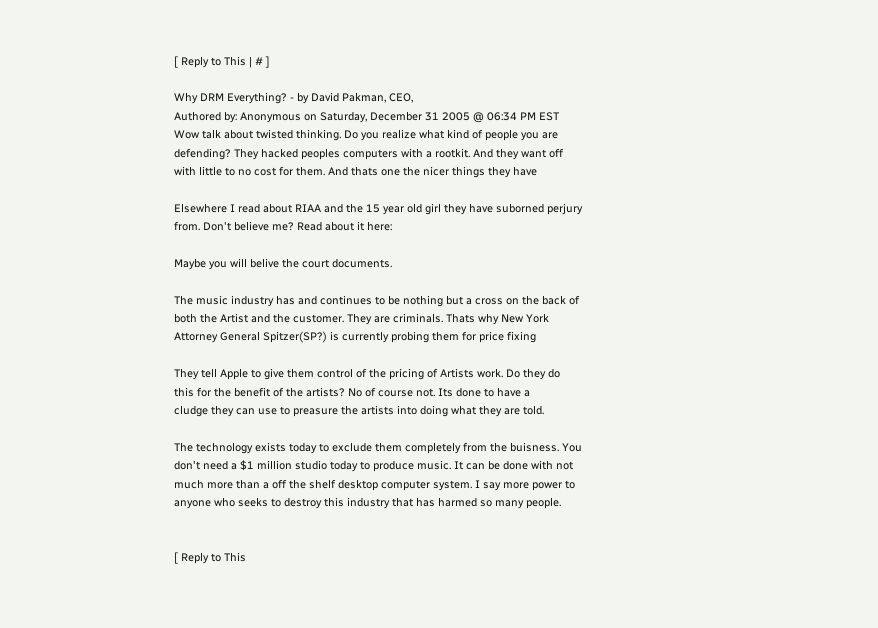[ Reply to This | # ]

Why DRM Everything? - by David Pakman, CEO,
Authored by: Anonymous on Saturday, December 31 2005 @ 06:34 PM EST
Wow talk about twisted thinking. Do you realize what kind of people you are
defending? They hacked peoples computers with a rootkit. And they want off
with little to no cost for them. And thats one the nicer things they have

Elsewhere I read about RIAA and the 15 year old girl they have suborned perjury
from. Don't believe me? Read about it here:

Maybe you will belive the court documents.

The music industry has and continues to be nothing but a cross on the back of
both the Artist and the customer. They are criminals. Thats why New York
Attorney General Spitzer(SP?) is currently probing them for price fixing

They tell Apple to give them control of the pricing of Artists work. Do they do
this for the benefit of the artists? No of course not. Its done to have a
cludge they can use to preasure the artists into doing what they are told.

The technology exists today to exclude them completely from the buisness. You
don't need a $1 million studio today to produce music. It can be done with not
much more than a off the shelf desktop computer system. I say more power to
anyone who seeks to destroy this industry that has harmed so many people.


[ Reply to This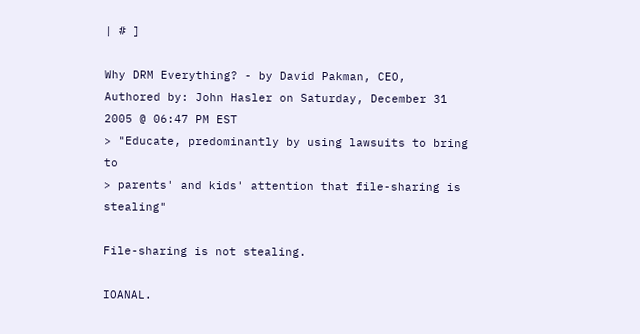| # ]

Why DRM Everything? - by David Pakman, CEO,
Authored by: John Hasler on Saturday, December 31 2005 @ 06:47 PM EST
> "Educate, predominantly by using lawsuits to bring to
> parents' and kids' attention that file-sharing is stealing"

File-sharing is not stealing.

IOANAL.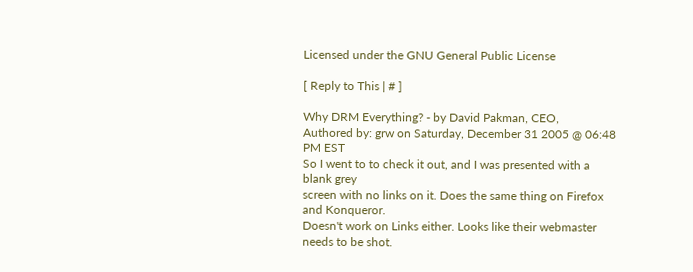Licensed under the GNU General Public License

[ Reply to This | # ]

Why DRM Everything? - by David Pakman, CEO,
Authored by: grw on Saturday, December 31 2005 @ 06:48 PM EST
So I went to to check it out, and I was presented with a blank grey
screen with no links on it. Does the same thing on Firefox and Konqueror.
Doesn't work on Links either. Looks like their webmaster needs to be shot.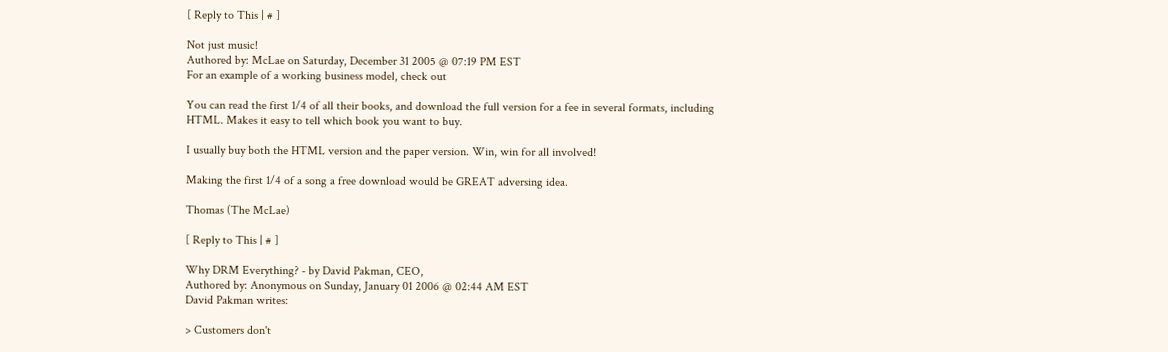[ Reply to This | # ]

Not just music!
Authored by: McLae on Saturday, December 31 2005 @ 07:19 PM EST
For an example of a working business model, check out

You can read the first 1/4 of all their books, and download the full version for a fee in several formats, including HTML. Makes it easy to tell which book you want to buy.

I usually buy both the HTML version and the paper version. Win, win for all involved!

Making the first 1/4 of a song a free download would be GREAT adversing idea.

Thomas (The McLae)

[ Reply to This | # ]

Why DRM Everything? - by David Pakman, CEO,
Authored by: Anonymous on Sunday, January 01 2006 @ 02:44 AM EST
David Pakman writes:

> Customers don't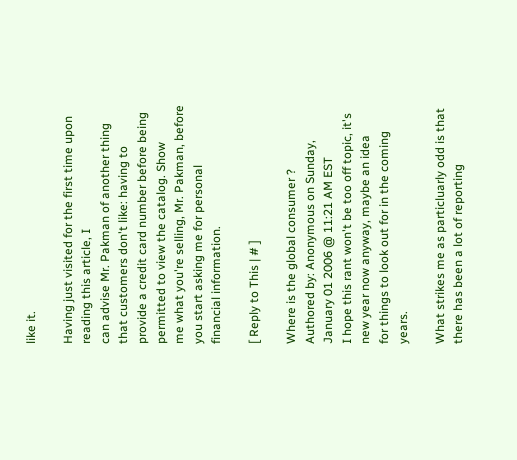like it.

Having just visited for the first time upon reading this article, I
can advise Mr. Pakman of another thing that customers don't like: having to
provide a credit card number before being permitted to view the catalog. Show
me what you're selling, Mr. Pakman, before you start asking me for personal
financial information.

[ Reply to This | # ]

Where is the global consumer ?
Authored by: Anonymous on Sunday, January 01 2006 @ 11:21 AM EST
I hope this rant won't be too off topic, it's new year now anyway, maybe an idea
for things to look out for in the coming years.

What strikes me as particluarly odd is that there has been a lot of reporting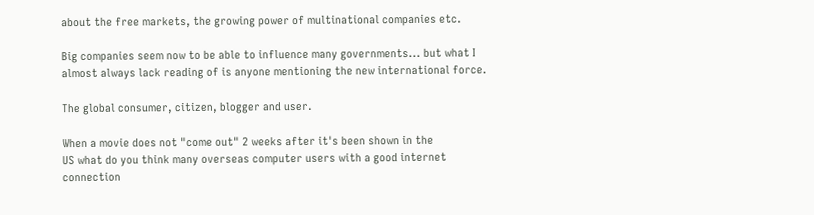about the free markets, the growing power of multinational companies etc.

Big companies seem now to be able to influence many governments... but what I
almost always lack reading of is anyone mentioning the new international force.

The global consumer, citizen, blogger and user.

When a movie does not "come out" 2 weeks after it's been shown in the
US what do you think many overseas computer users with a good internet
connection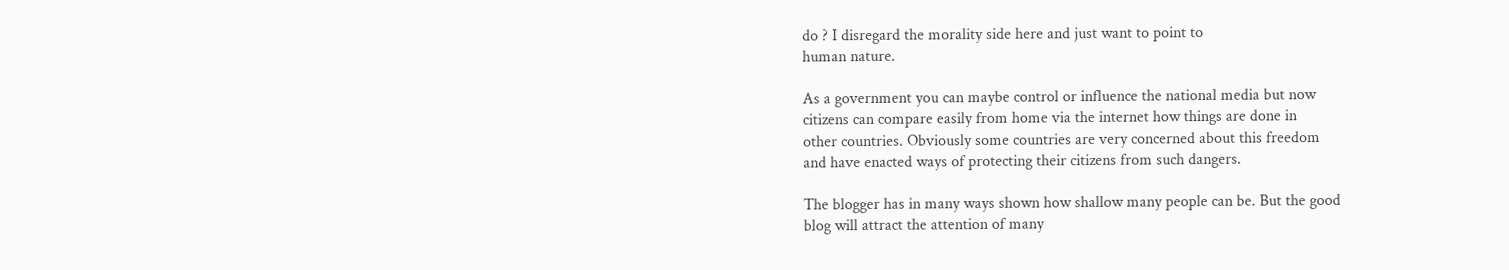do ? I disregard the morality side here and just want to point to
human nature.

As a government you can maybe control or influence the national media but now
citizens can compare easily from home via the internet how things are done in
other countries. Obviously some countries are very concerned about this freedom
and have enacted ways of protecting their citizens from such dangers.

The blogger has in many ways shown how shallow many people can be. But the good
blog will attract the attention of many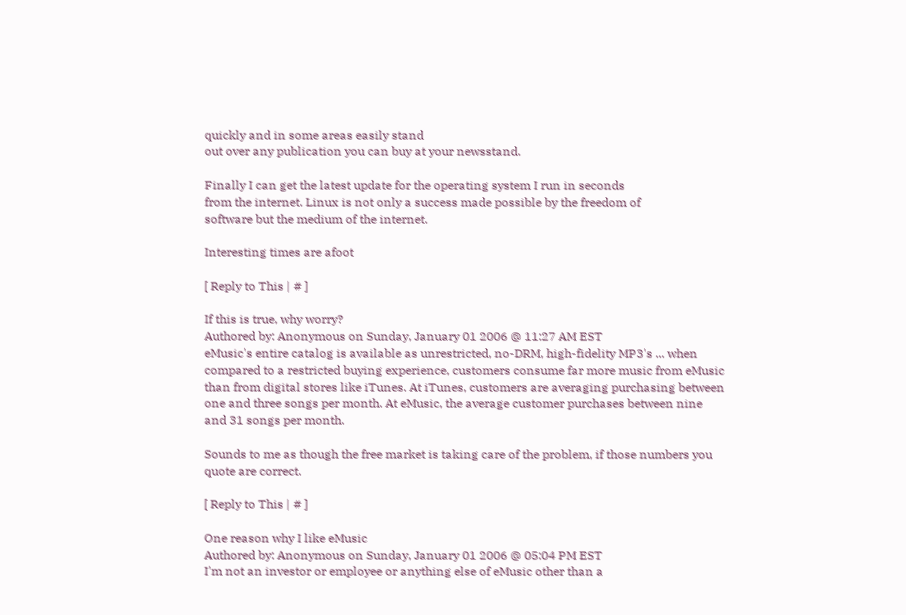quickly and in some areas easily stand
out over any publication you can buy at your newsstand.

Finally I can get the latest update for the operating system I run in seconds
from the internet. Linux is not only a success made possible by the freedom of
software but the medium of the internet.

Interesting times are afoot

[ Reply to This | # ]

If this is true, why worry?
Authored by: Anonymous on Sunday, January 01 2006 @ 11:27 AM EST
eMusic's entire catalog is available as unrestricted, no-DRM, high-fidelity MP3's ... when compared to a restricted buying experience, customers consume far more music from eMusic than from digital stores like iTunes. At iTunes, customers are averaging purchasing between one and three songs per month. At eMusic, the average customer purchases between nine and 31 songs per month.

Sounds to me as though the free market is taking care of the problem, if those numbers you quote are correct.

[ Reply to This | # ]

One reason why I like eMusic
Authored by: Anonymous on Sunday, January 01 2006 @ 05:04 PM EST
I'm not an investor or employee or anything else of eMusic other than a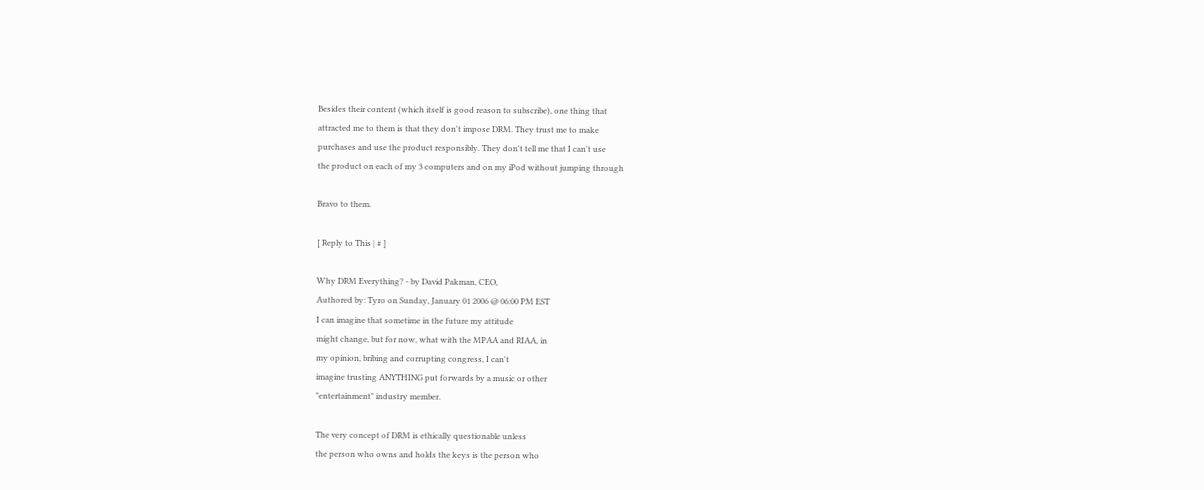Besides their content (which itself is good reason to subscribe), one thing that
attracted me to them is that they don't impose DRM. They trust me to make
purchases and use the product responsibly. They don't tell me that I can't use
the product on each of my 3 computers and on my iPod without jumping through

Bravo to them.

[ Reply to This | # ]

Why DRM Everything? - by David Pakman, CEO,
Authored by: Tyro on Sunday, January 01 2006 @ 06:00 PM EST
I can imagine that sometime in the future my attitude
might change, but for now, what with the MPAA and RIAA, in
my opinion, bribing and corrupting congress, I can't
imagine trusting ANYTHING put forwards by a music or other
"entertainment" industry member.

The very concept of DRM is ethically questionable unless
the person who owns and holds the keys is the person who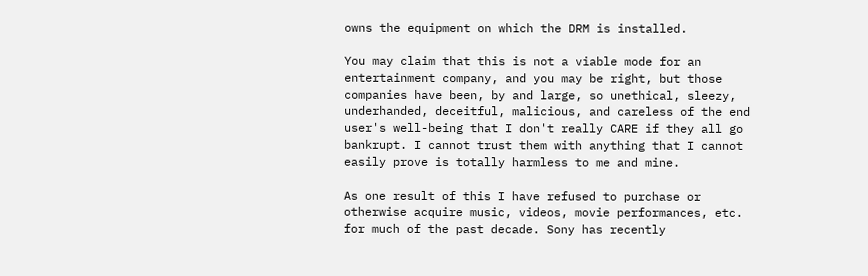owns the equipment on which the DRM is installed.

You may claim that this is not a viable mode for an
entertainment company, and you may be right, but those
companies have been, by and large, so unethical, sleezy,
underhanded, deceitful, malicious, and careless of the end
user's well-being that I don't really CARE if they all go
bankrupt. I cannot trust them with anything that I cannot
easily prove is totally harmless to me and mine.

As one result of this I have refused to purchase or
otherwise acquire music, videos, movie performances, etc.
for much of the past decade. Sony has recently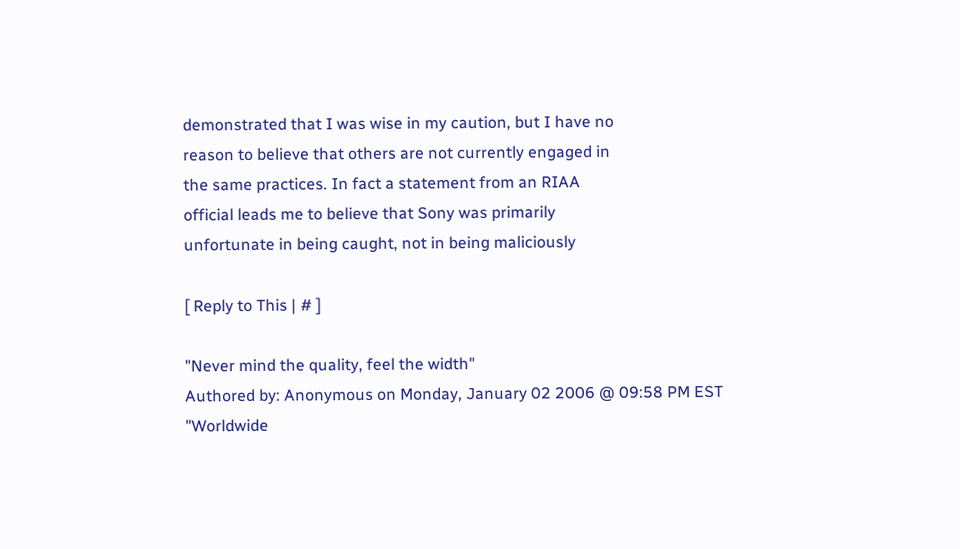demonstrated that I was wise in my caution, but I have no
reason to believe that others are not currently engaged in
the same practices. In fact a statement from an RIAA
official leads me to believe that Sony was primarily
unfortunate in being caught, not in being maliciously

[ Reply to This | # ]

"Never mind the quality, feel the width"
Authored by: Anonymous on Monday, January 02 2006 @ 09:58 PM EST
"Worldwide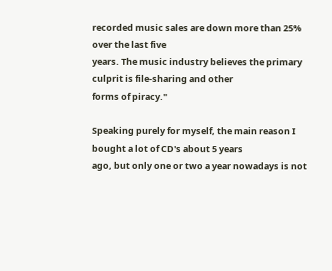recorded music sales are down more than 25% over the last five
years. The music industry believes the primary culprit is file-sharing and other
forms of piracy."

Speaking purely for myself, the main reason I bought a lot of CD's about 5 years
ago, but only one or two a year nowadays is not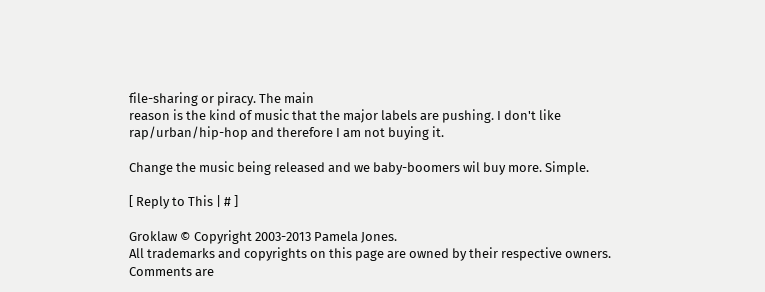file-sharing or piracy. The main
reason is the kind of music that the major labels are pushing. I don't like
rap/urban/hip-hop and therefore I am not buying it.

Change the music being released and we baby-boomers wil buy more. Simple.

[ Reply to This | # ]

Groklaw © Copyright 2003-2013 Pamela Jones.
All trademarks and copyrights on this page are owned by their respective owners.
Comments are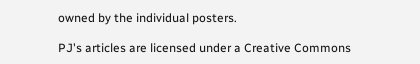owned by the individual posters.

PJ's articles are licensed under a Creative Commons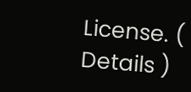License. ( Details )